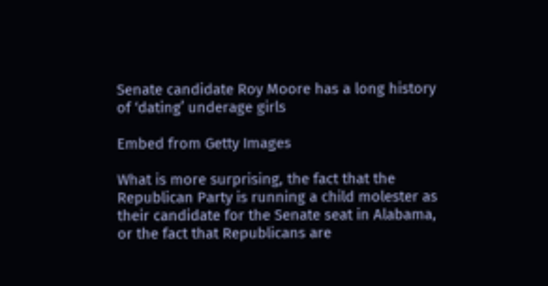Senate candidate Roy Moore has a long history of ‘dating’ underage girls

Embed from Getty Images

What is more surprising, the fact that the Republican Party is running a child molester as their candidate for the Senate seat in Alabama, or the fact that Republicans are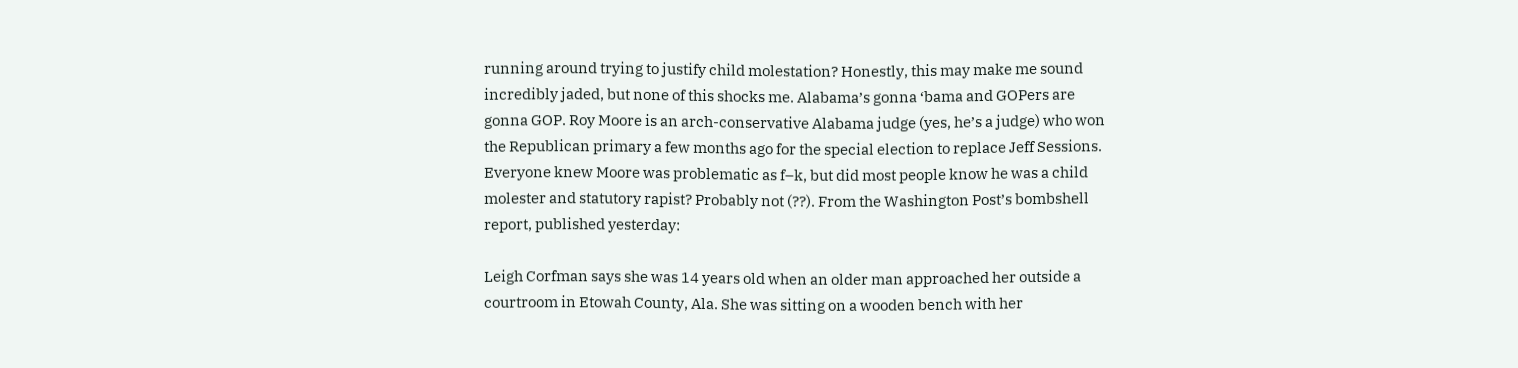running around trying to justify child molestation? Honestly, this may make me sound incredibly jaded, but none of this shocks me. Alabama’s gonna ‘bama and GOPers are gonna GOP. Roy Moore is an arch-conservative Alabama judge (yes, he’s a judge) who won the Republican primary a few months ago for the special election to replace Jeff Sessions. Everyone knew Moore was problematic as f–k, but did most people know he was a child molester and statutory rapist? Probably not (??). From the Washington Post’s bombshell report, published yesterday:

Leigh Corfman says she was 14 years old when an older man approached her outside a courtroom in Etowah County, Ala. She was sitting on a wooden bench with her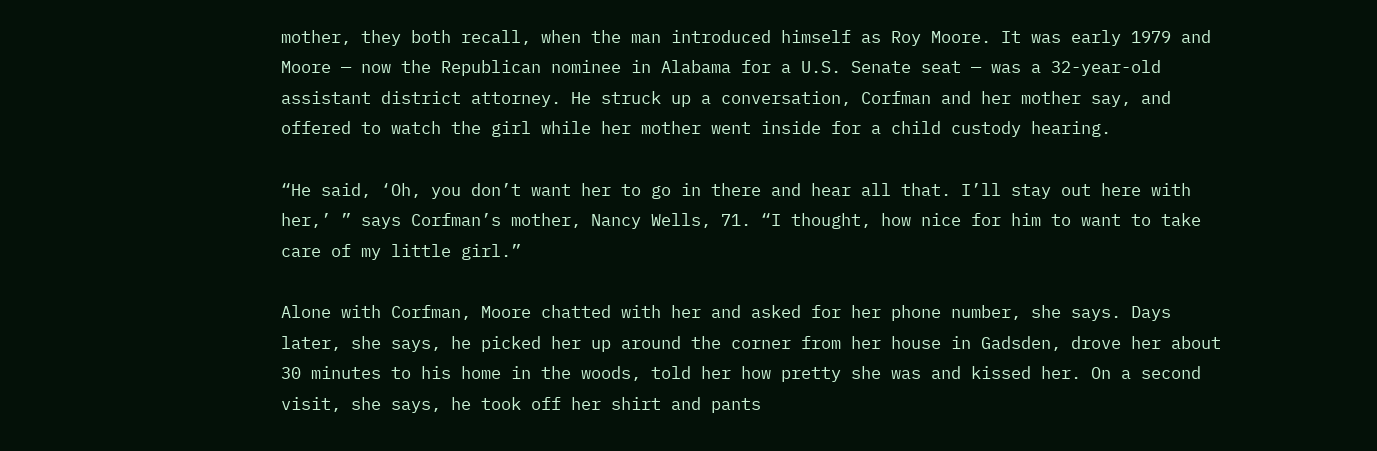mother, they both recall, when the man introduced himself as Roy Moore. It was early 1979 and Moore — now the Republican nominee in Alabama for a U.S. Senate seat — was a 32-year-old assistant district attorney. He struck up a conversation, Corfman and her mother say, and offered to watch the girl while her mother went inside for a child custody hearing.

“He said, ‘Oh, you don’t want her to go in there and hear all that. I’ll stay out here with her,’ ” says Corfman’s mother, Nancy Wells, 71. “I thought, how nice for him to want to take care of my little girl.”

Alone with Corfman, Moore chatted with her and asked for her phone number, she says. Days later, she says, he picked her up around the corner from her house in Gadsden, drove her about 30 minutes to his home in the woods, told her how pretty she was and kissed her. On a second visit, she says, he took off her shirt and pants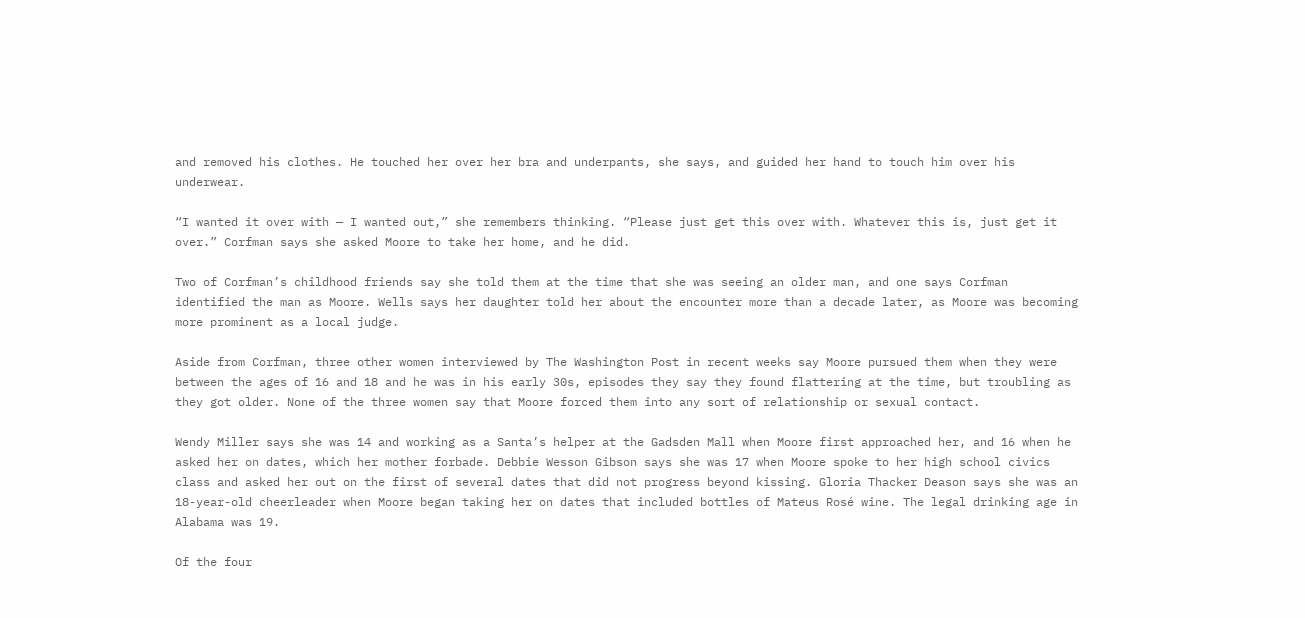and removed his clothes. He touched her over her bra and underpants, she says, and guided her hand to touch him over his underwear.

“I wanted it over with — I wanted out,” she remembers thinking. “Please just get this over with. Whatever this is, just get it over.” Corfman says she asked Moore to take her home, and he did.

Two of Corfman’s childhood friends say she told them at the time that she was seeing an older man, and one says Corfman identified the man as Moore. Wells says her daughter told her about the encounter more than a decade later, as Moore was becoming more prominent as a local judge.

Aside from Corfman, three other women interviewed by The Washington Post in recent weeks say Moore pursued them when they were between the ages of 16 and 18 and he was in his early 30s, episodes they say they found flattering at the time, but troubling as they got older. None of the three women say that Moore forced them into any sort of relationship or sexual contact.

Wendy Miller says she was 14 and working as a Santa’s helper at the Gadsden Mall when Moore first approached her, and 16 when he asked her on dates, which her mother forbade. Debbie Wesson Gibson says she was 17 when Moore spoke to her high school civics class and asked her out on the first of several dates that did not progress beyond kissing. Gloria Thacker Deason says she was an 18-year-old cheerleader when Moore began taking her on dates that included bottles of Mateus Rosé wine. The legal drinking age in Alabama was 19.

Of the four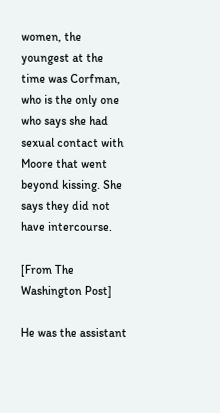women, the youngest at the time was Corfman, who is the only one who says she had sexual contact with Moore that went beyond kissing. She says they did not have intercourse.

[From The Washington Post]

He was the assistant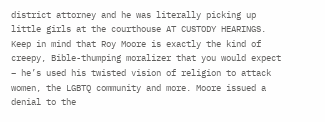district attorney and he was literally picking up little girls at the courthouse AT CUSTODY HEARINGS. Keep in mind that Roy Moore is exactly the kind of creepy, Bible-thumping moralizer that you would expect – he’s used his twisted vision of religion to attack women, the LGBTQ community and more. Moore issued a denial to the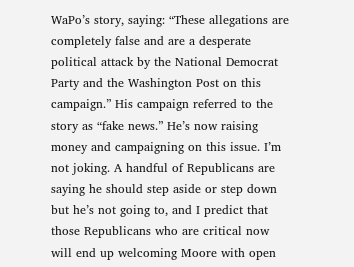WaPo’s story, saying: “These allegations are completely false and are a desperate political attack by the National Democrat Party and the Washington Post on this campaign.” His campaign referred to the story as “fake news.” He’s now raising money and campaigning on this issue. I’m not joking. A handful of Republicans are saying he should step aside or step down but he’s not going to, and I predict that those Republicans who are critical now will end up welcoming Moore with open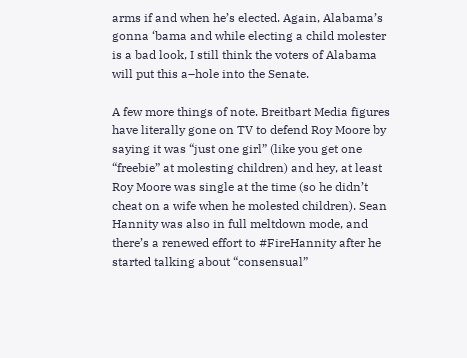arms if and when he’s elected. Again, Alabama’s gonna ‘bama and while electing a child molester is a bad look, I still think the voters of Alabama will put this a–hole into the Senate.

A few more things of note. Breitbart Media figures have literally gone on TV to defend Roy Moore by saying it was “just one girl” (like you get one “freebie” at molesting children) and hey, at least Roy Moore was single at the time (so he didn’t cheat on a wife when he molested children). Sean Hannity was also in full meltdown mode, and there’s a renewed effort to #FireHannity after he started talking about “consensual”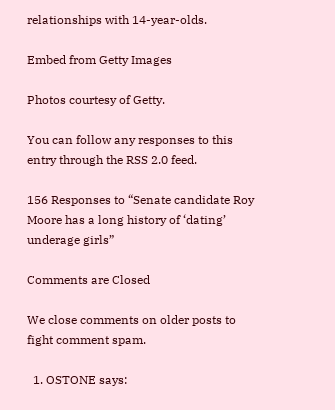relationships with 14-year-olds.

Embed from Getty Images

Photos courtesy of Getty.

You can follow any responses to this entry through the RSS 2.0 feed.

156 Responses to “Senate candidate Roy Moore has a long history of ‘dating’ underage girls”

Comments are Closed

We close comments on older posts to fight comment spam.

  1. OSTONE says: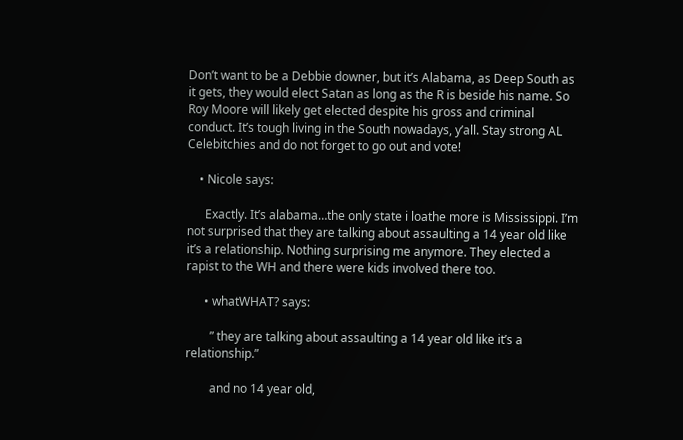Don’t want to be a Debbie downer, but it’s Alabama, as Deep South as it gets, they would elect Satan as long as the R is beside his name. So Roy Moore will likely get elected despite his gross and criminal conduct. It’s tough living in the South nowadays, y’all. Stay strong AL Celebitchies and do not forget to go out and vote!

    • Nicole says:

      Exactly. It’s alabama…the only state i loathe more is Mississippi. I’m not surprised that they are talking about assaulting a 14 year old like it’s a relationship. Nothing surprising me anymore. They elected a rapist to the WH and there were kids involved there too.

      • whatWHAT? says:

        ” they are talking about assaulting a 14 year old like it’s a relationship.”

        and no 14 year old,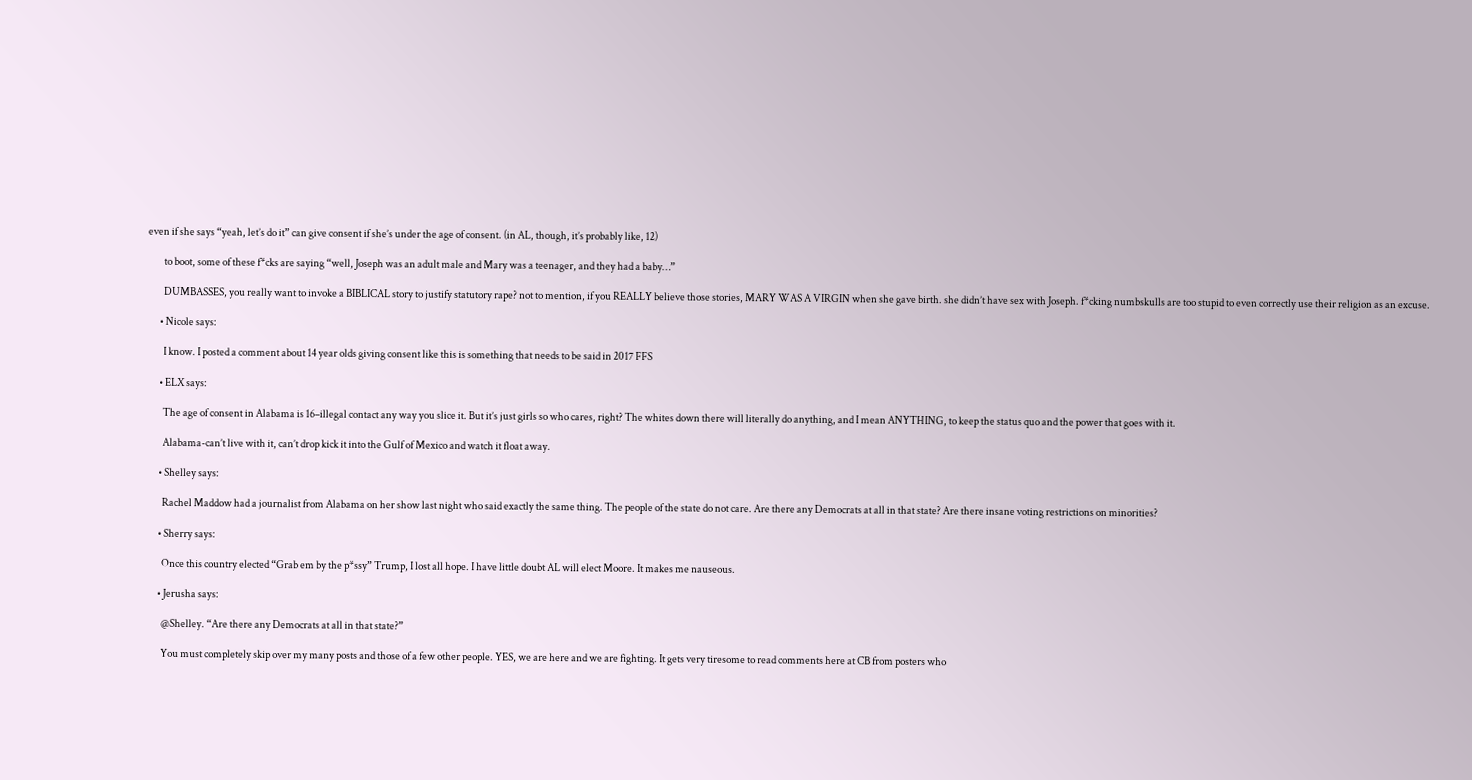even if she says “yeah, let’s do it” can give consent if she’s under the age of consent. (in AL, though, it’s probably like, 12)

        to boot, some of these f*cks are saying “well, Joseph was an adult male and Mary was a teenager, and they had a baby…”

        DUMBASSES, you really want to invoke a BIBLICAL story to justify statutory rape? not to mention, if you REALLY believe those stories, MARY WAS A VIRGIN when she gave birth. she didn’t have sex with Joseph. f*cking numbskulls are too stupid to even correctly use their religion as an excuse.

      • Nicole says:

        I know. I posted a comment about 14 year olds giving consent like this is something that needs to be said in 2017 FFS

      • ELX says:

        The age of consent in Alabama is 16–illegal contact any way you slice it. But it’s just girls so who cares, right? The whites down there will literally do anything, and I mean ANYTHING, to keep the status quo and the power that goes with it.

        Alabama-can’t live with it, can’t drop kick it into the Gulf of Mexico and watch it float away.

      • Shelley says:

        Rachel Maddow had a journalist from Alabama on her show last night who said exactly the same thing. The people of the state do not care. Are there any Democrats at all in that state? Are there insane voting restrictions on minorities?

      • Sherry says:

        Once this country elected “Grab em by the p*ssy” Trump, I lost all hope. I have little doubt AL will elect Moore. It makes me nauseous.

      • Jerusha says:

        @Shelley. “Are there any Democrats at all in that state?”

        You must completely skip over my many posts and those of a few other people. YES, we are here and we are fighting. It gets very tiresome to read comments here at CB from posters who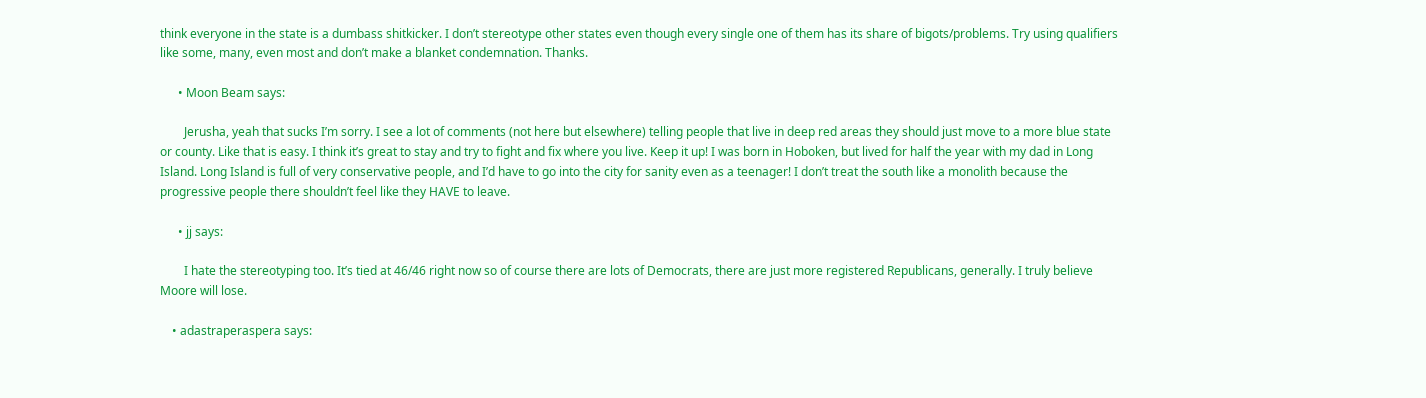think everyone in the state is a dumbass shitkicker. I don’t stereotype other states even though every single one of them has its share of bigots/problems. Try using qualifiers like some, many, even most and don’t make a blanket condemnation. Thanks.

      • Moon Beam says:

        Jerusha, yeah that sucks I’m sorry. I see a lot of comments (not here but elsewhere) telling people that live in deep red areas they should just move to a more blue state or county. Like that is easy. I think it’s great to stay and try to fight and fix where you live. Keep it up! I was born in Hoboken, but lived for half the year with my dad in Long Island. Long Island is full of very conservative people, and I’d have to go into the city for sanity even as a teenager! I don’t treat the south like a monolith because the progressive people there shouldn’t feel like they HAVE to leave.

      • jj says:

        I hate the stereotyping too. It’s tied at 46/46 right now so of course there are lots of Democrats, there are just more registered Republicans, generally. I truly believe Moore will lose.

    • adastraperaspera says: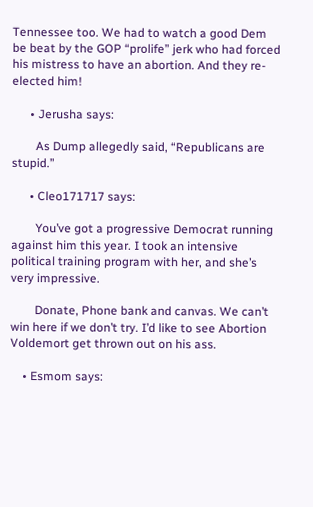Tennessee too. We had to watch a good Dem be beat by the GOP “prolife” jerk who had forced his mistress to have an abortion. And they re-elected him!

      • Jerusha says:

        As Dump allegedly said, “Republicans are stupid.”

      • Cleo171717 says:

        You’ve got a progressive Democrat running against him this year. I took an intensive political training program with her, and she’s very impressive.

        Donate, Phone bank and canvas. We can’t win here if we don’t try. I’d like to see Abortion Voldemort get thrown out on his ass.

    • Esmom says: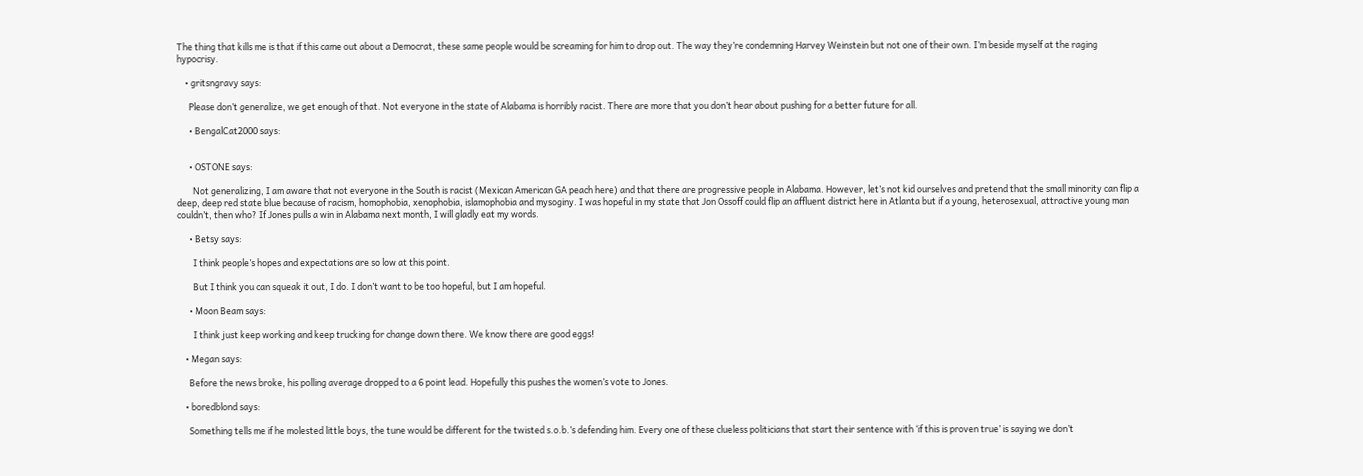The thing that kills me is that if this came out about a Democrat, these same people would be screaming for him to drop out. The way they’re condemning Harvey Weinstein but not one of their own. I’m beside myself at the raging hypocrisy.

    • gritsngravy says:

      Please don’t generalize, we get enough of that. Not everyone in the state of Alabama is horribly racist. There are more that you don’t hear about pushing for a better future for all.

      • BengalCat2000 says:


      • OSTONE says:

        Not generalizing, I am aware that not everyone in the South is racist (Mexican American GA peach here) and that there are progressive people in Alabama. However, let’s not kid ourselves and pretend that the small minority can flip a deep, deep red state blue because of racism, homophobia, xenophobia, islamophobia and mysoginy. I was hopeful in my state that Jon Ossoff could flip an affluent district here in Atlanta but if a young, heterosexual, attractive young man couldn’t, then who? If Jones pulls a win in Alabama next month, I will gladly eat my words.

      • Betsy says:

        I think people’s hopes and expectations are so low at this point.

        But I think you can squeak it out, I do. I don’t want to be too hopeful, but I am hopeful.

      • Moon Beam says:

        I think just keep working and keep trucking for change down there. We know there are good eggs!

    • Megan says:

      Before the news broke, his polling average dropped to a 6 point lead. Hopefully this pushes the women’s vote to Jones.

    • boredblond says:

      Something tells me if he molested little boys, the tune would be different for the twisted s.o.b.’s defending him. Every one of these clueless politicians that start their sentence with ‘if this is proven true’ is saying we don’t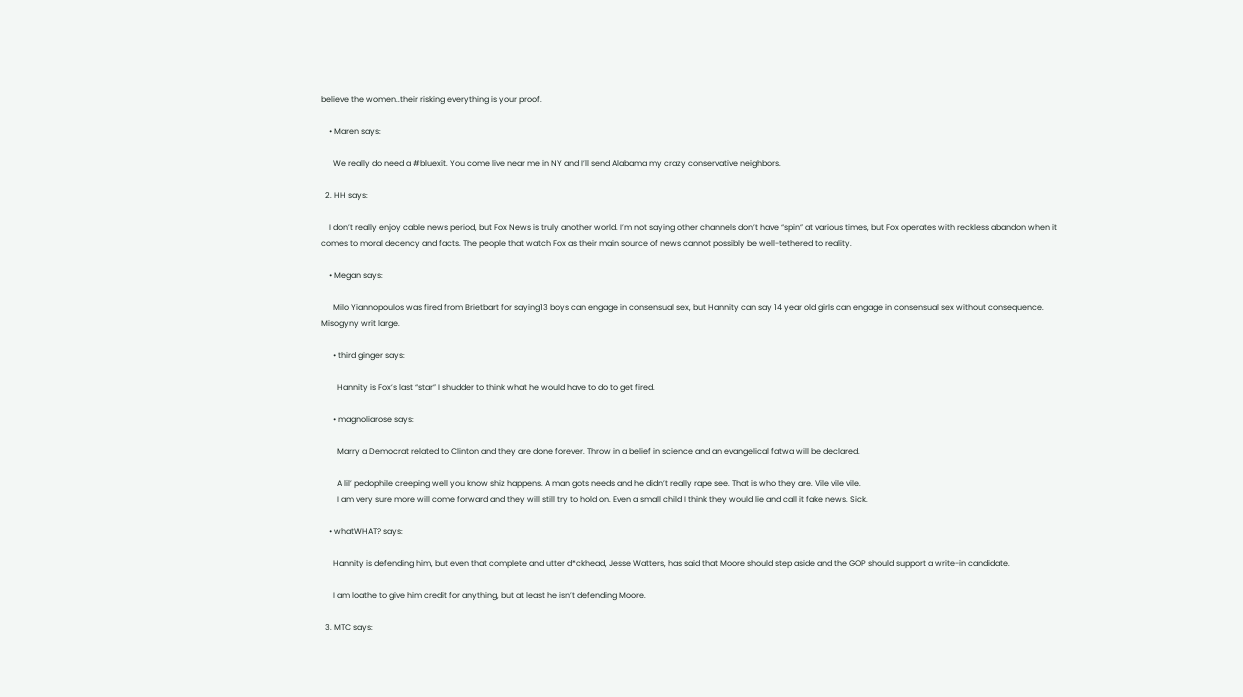believe the women..their risking everything is your proof.

    • Maren says:

      We really do need a #bluexit. You come live near me in NY and I’ll send Alabama my crazy conservative neighbors.

  2. HH says:

    I don’t really enjoy cable news period, but Fox News is truly another world. I’m not saying other channels don’t have “spin” at various times, but Fox operates with reckless abandon when it comes to moral decency and facts. The people that watch Fox as their main source of news cannot possibly be well-tethered to reality.

    • Megan says:

      Milo Yiannopoulos was fired from Brietbart for saying13 boys can engage in consensual sex, but Hannity can say 14 year old girls can engage in consensual sex without consequence. Misogyny writ large.

      • third ginger says:

        Hannity is Fox’s last “star” I shudder to think what he would have to do to get fired.

      • magnoliarose says:

        Marry a Democrat related to Clinton and they are done forever. Throw in a belief in science and an evangelical fatwa will be declared.

        A lil’ pedophile creeping well you know shiz happens. A man gots needs and he didn’t really rape see. That is who they are. Vile vile vile.
        I am very sure more will come forward and they will still try to hold on. Even a small child I think they would lie and call it fake news. Sick.

    • whatWHAT? says:

      Hannity is defending him, but even that complete and utter d*ckhead, Jesse Watters, has said that Moore should step aside and the GOP should support a write-in candidate.

      I am loathe to give him credit for anything, but at least he isn’t defending Moore.

  3. MTC says: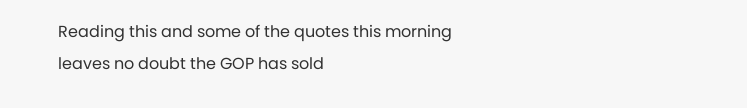Reading this and some of the quotes this morning leaves no doubt the GOP has sold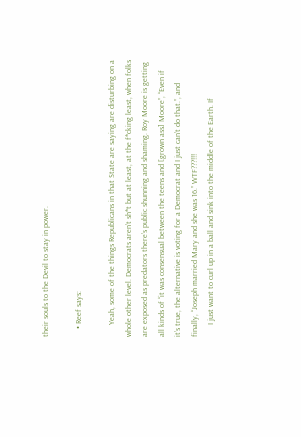their souls to the Devil to stay in power.

    • Reef says:

      Yeah, some of the things Republicans in that State are saying are disturbing on a whole other level. Democrats aren’t sh*t but at least, at the f*cking least, when folks are exposed as predators there’s public shunning and shaming. Roy Moore is getting all kinds of “it was consensual between the teens and [grown ass] Moore”, “Even if it’s true, the alternative is voting for a Democrat and I just can’t do that.”, and finally, “Joseph married Mary and she was 16.” WTF???!!!
      I just want to curl up in a ball and sink into the middle of the Earth. If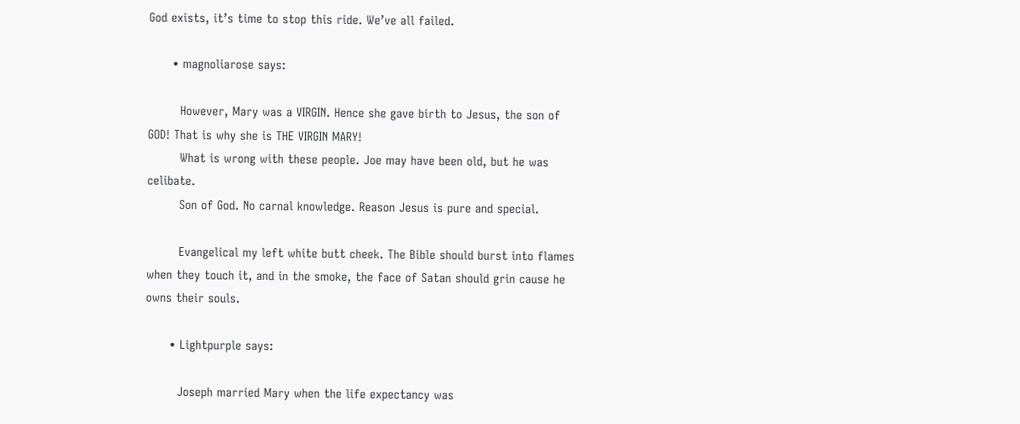God exists, it’s time to stop this ride. We’ve all failed.

      • magnoliarose says:

        However, Mary was a VIRGIN. Hence she gave birth to Jesus, the son of GOD! That is why she is THE VIRGIN MARY!
        What is wrong with these people. Joe may have been old, but he was celibate.
        Son of God. No carnal knowledge. Reason Jesus is pure and special.

        Evangelical my left white butt cheek. The Bible should burst into flames when they touch it, and in the smoke, the face of Satan should grin cause he owns their souls.

      • Lightpurple says:

        Joseph married Mary when the life expectancy was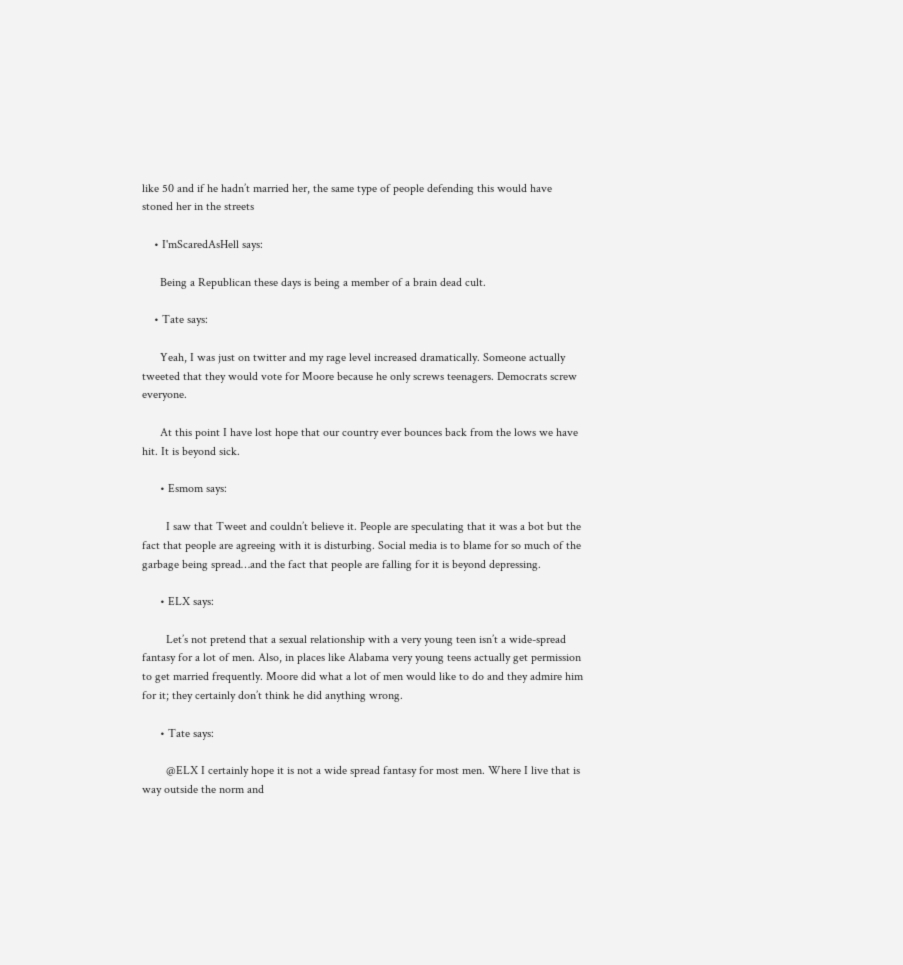like 50 and if he hadn’t married her, the same type of people defending this would have stoned her in the streets

    • I'mScaredAsHell says:

      Being a Republican these days is being a member of a brain dead cult.

    • Tate says:

      Yeah, I was just on twitter and my rage level increased dramatically. Someone actually tweeted that they would vote for Moore because he only screws teenagers. Democrats screw everyone.

      At this point I have lost hope that our country ever bounces back from the lows we have hit. It is beyond sick.

      • Esmom says:

        I saw that Tweet and couldn’t believe it. People are speculating that it was a bot but the fact that people are agreeing with it is disturbing. Social media is to blame for so much of the garbage being spread…and the fact that people are falling for it is beyond depressing.

      • ELX says:

        Let’s not pretend that a sexual relationship with a very young teen isn’t a wide-spread fantasy for a lot of men. Also, in places like Alabama very young teens actually get permission to get married frequently. Moore did what a lot of men would like to do and they admire him for it; they certainly don’t think he did anything wrong.

      • Tate says:

        @ELX I certainly hope it is not a wide spread fantasy for most men. Where I live that is way outside the norm and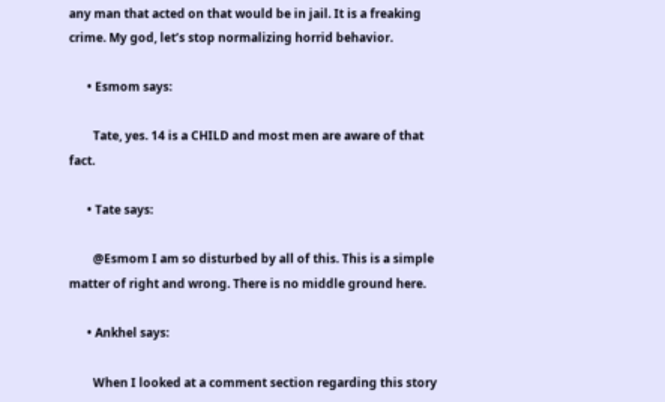any man that acted on that would be in jail. It is a freaking crime. My god, let’s stop normalizing horrid behavior.

      • Esmom says:

        Tate, yes. 14 is a CHILD and most men are aware of that fact.

      • Tate says:

        @Esmom I am so disturbed by all of this. This is a simple matter of right and wrong. There is no middle ground here.

      • Ankhel says:

        When I looked at a comment section regarding this story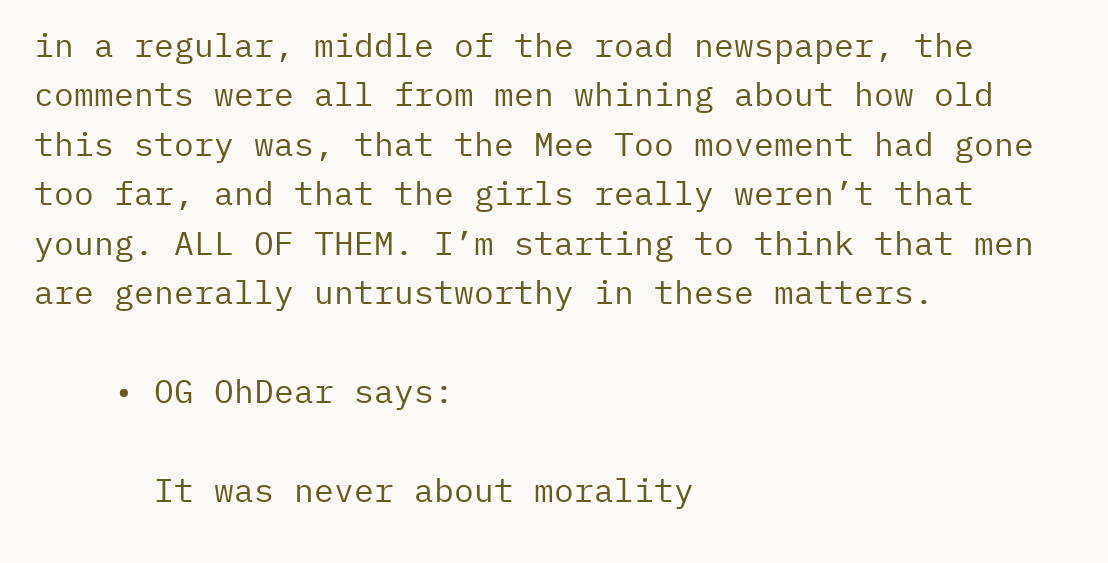in a regular, middle of the road newspaper, the comments were all from men whining about how old this story was, that the Mee Too movement had gone too far, and that the girls really weren’t that young. ALL OF THEM. I’m starting to think that men are generally untrustworthy in these matters.

    • OG OhDear says:

      It was never about morality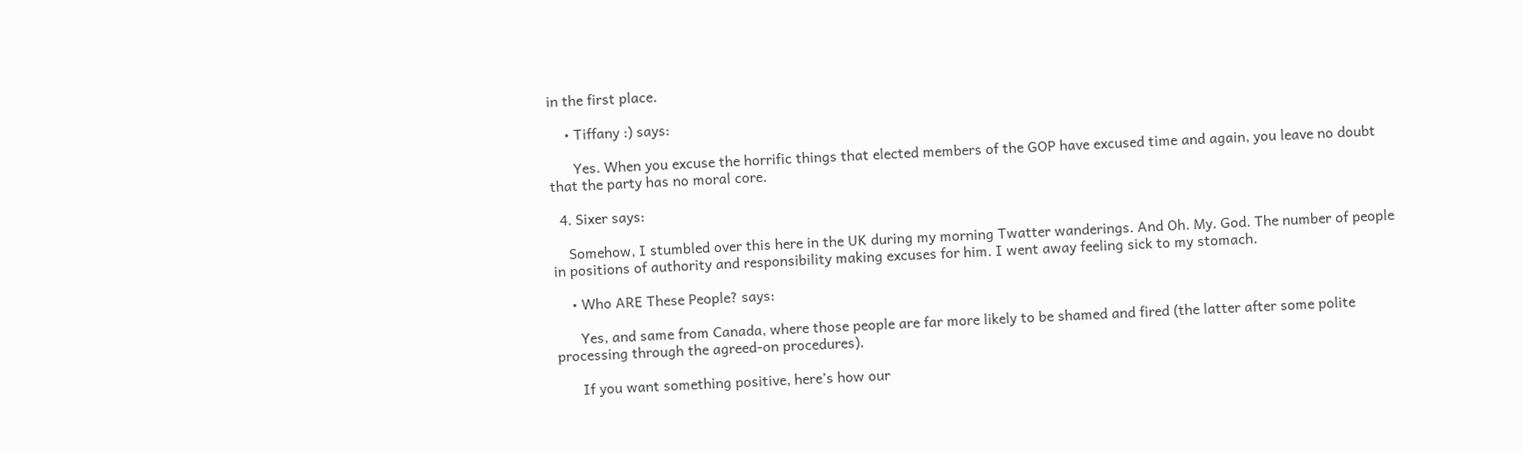in the first place.

    • Tiffany :) says:

      Yes. When you excuse the horrific things that elected members of the GOP have excused time and again, you leave no doubt that the party has no moral core.

  4. Sixer says:

    Somehow, I stumbled over this here in the UK during my morning Twatter wanderings. And Oh. My. God. The number of people in positions of authority and responsibility making excuses for him. I went away feeling sick to my stomach.

    • Who ARE These People? says:

      Yes, and same from Canada, where those people are far more likely to be shamed and fired (the latter after some polite processing through the agreed-on procedures).

      If you want something positive, here’s how our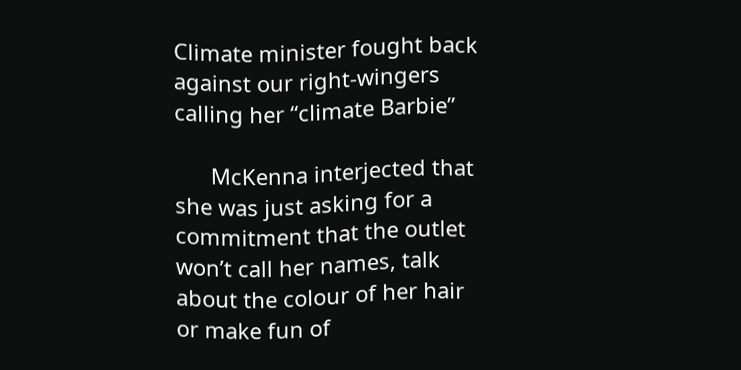Climate minister fought back against our right-wingers calling her “climate Barbie”

      McKenna interjected that she was just asking for a commitment that the outlet won’t call her names, talk about the colour of her hair or make fun of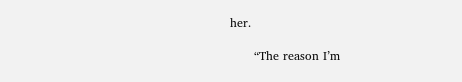her.

      “The reason I’m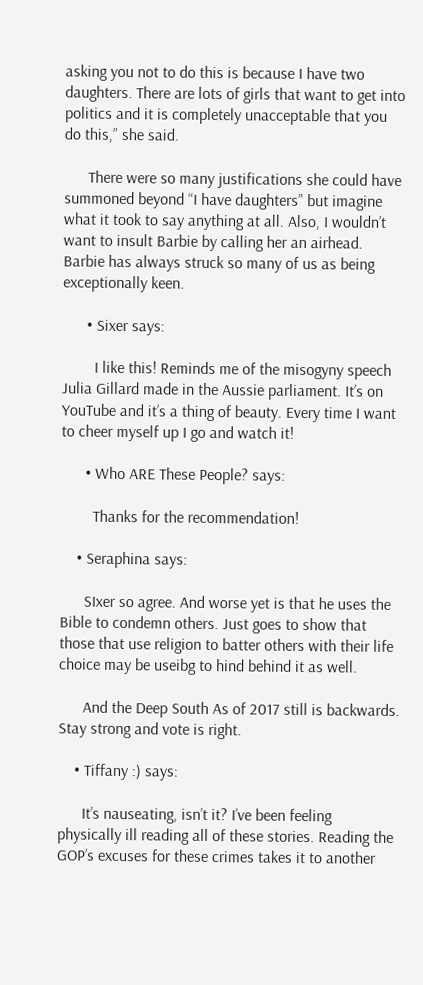asking you not to do this is because I have two daughters. There are lots of girls that want to get into politics and it is completely unacceptable that you do this,” she said.

      There were so many justifications she could have summoned beyond “I have daughters” but imagine what it took to say anything at all. Also, I wouldn’t want to insult Barbie by calling her an airhead. Barbie has always struck so many of us as being exceptionally keen.

      • Sixer says:

        I like this! Reminds me of the misogyny speech Julia Gillard made in the Aussie parliament. It’s on YouTube and it’s a thing of beauty. Every time I want to cheer myself up I go and watch it!

      • Who ARE These People? says:

        Thanks for the recommendation!

    • Seraphina says:

      SIxer so agree. And worse yet is that he uses the Bible to condemn others. Just goes to show that those that use religion to batter others with their life choice may be useibg to hind behind it as well.

      And the Deep South As of 2017 still is backwards. Stay strong and vote is right.

    • Tiffany :) says:

      It’s nauseating, isn’t it? I’ve been feeling physically ill reading all of these stories. Reading the GOP’s excuses for these crimes takes it to another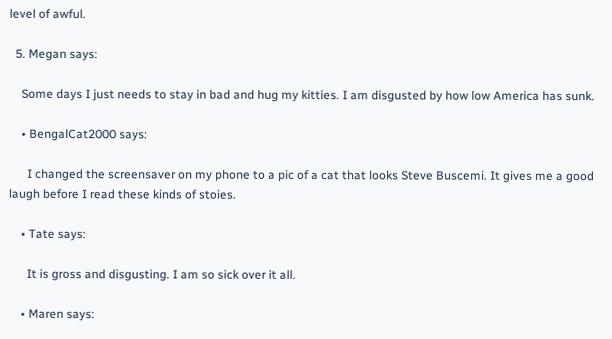level of awful.

  5. Megan says:

    Some days I just needs to stay in bad and hug my kitties. I am disgusted by how low America has sunk.

    • BengalCat2000 says:

      I changed the screensaver on my phone to a pic of a cat that looks Steve Buscemi. It gives me a good laugh before I read these kinds of stoies.

    • Tate says:

      It is gross and disgusting. I am so sick over it all.

    • Maren says: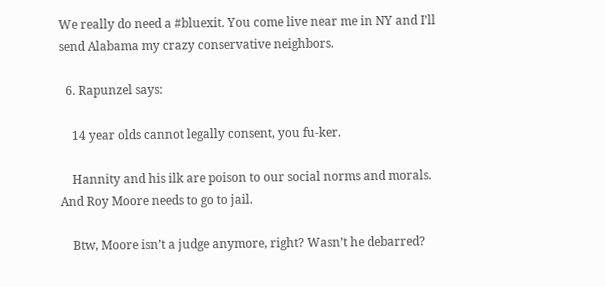We really do need a #bluexit. You come live near me in NY and I’ll send Alabama my crazy conservative neighbors.

  6. Rapunzel says:

    14 year olds cannot legally consent, you fu-ker.

    Hannity and his ilk are poison to our social norms and morals. And Roy Moore needs to go to jail.

    Btw, Moore isn’t a judge anymore, right? Wasn’t he debarred?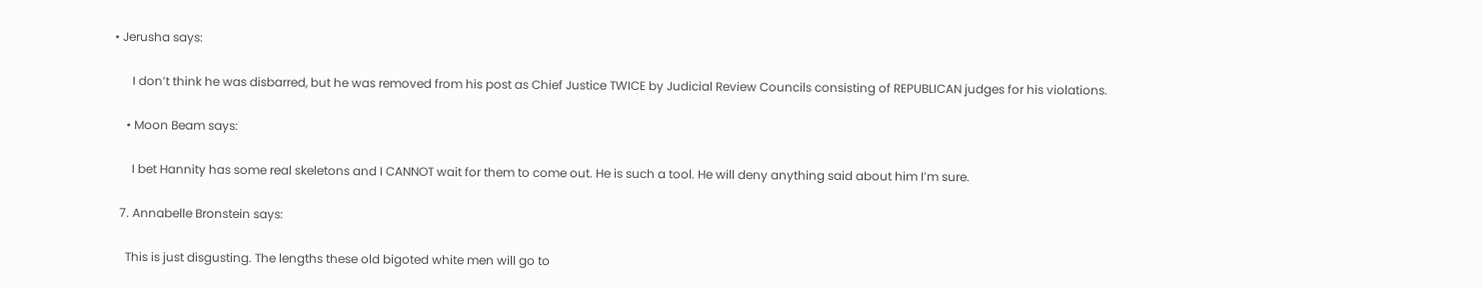• Jerusha says:

      I don’t think he was disbarred, but he was removed from his post as Chief Justice TWICE by Judicial Review Councils consisting of REPUBLICAN judges for his violations.

    • Moon Beam says:

      I bet Hannity has some real skeletons and I CANNOT wait for them to come out. He is such a tool. He will deny anything said about him I’m sure.

  7. Annabelle Bronstein says:

    This is just disgusting. The lengths these old bigoted white men will go to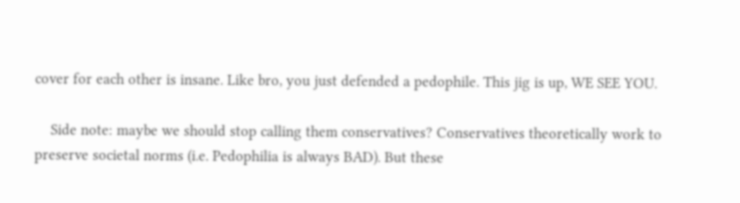cover for each other is insane. Like bro, you just defended a pedophile. This jig is up, WE SEE YOU.

    Side note: maybe we should stop calling them conservatives? Conservatives theoretically work to preserve societal norms (i.e. Pedophilia is always BAD). But these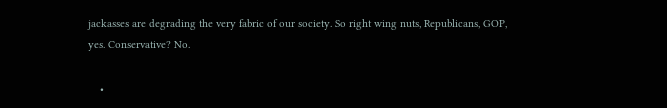jackasses are degrading the very fabric of our society. So right wing nuts, Republicans, GOP, yes. Conservative? No.

    •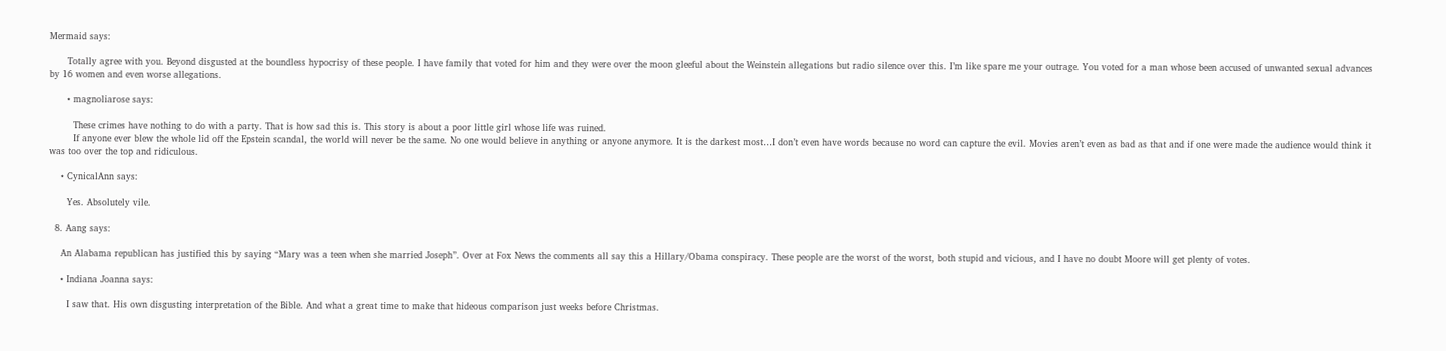Mermaid says:

      Totally agree with you. Beyond disgusted at the boundless hypocrisy of these people. I have family that voted for him and they were over the moon gleeful about the Weinstein allegations but radio silence over this. I’m like spare me your outrage. You voted for a man whose been accused of unwanted sexual advances by 16 women and even worse allegations.

      • magnoliarose says:

        These crimes have nothing to do with a party. That is how sad this is. This story is about a poor little girl whose life was ruined.
        If anyone ever blew the whole lid off the Epstein scandal, the world will never be the same. No one would believe in anything or anyone anymore. It is the darkest most…I don’t even have words because no word can capture the evil. Movies aren’t even as bad as that and if one were made the audience would think it was too over the top and ridiculous.

    • CynicalAnn says:

      Yes. Absolutely vile.

  8. Aang says:

    An Alabama republican has justified this by saying “Mary was a teen when she married Joseph”. Over at Fox News the comments all say this a Hillary/Obama conspiracy. These people are the worst of the worst, both stupid and vicious, and I have no doubt Moore will get plenty of votes.

    • Indiana Joanna says:

      I saw that. His own disgusting interpretation of the Bible. And what a great time to make that hideous comparison just weeks before Christmas.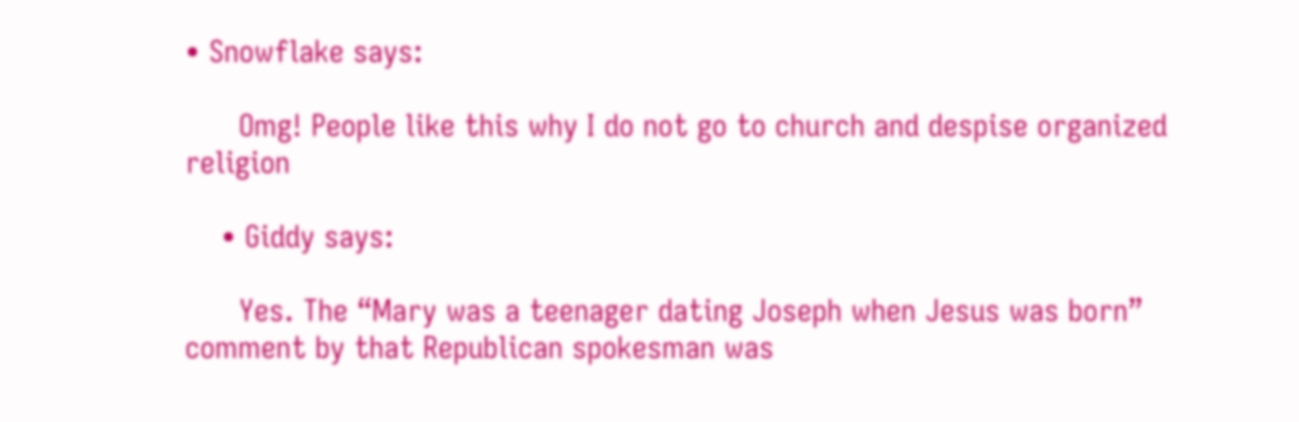• Snowflake says:

      Omg! People like this why I do not go to church and despise organized religion

    • Giddy says:

      Yes. The “Mary was a teenager dating Joseph when Jesus was born” comment by that Republican spokesman was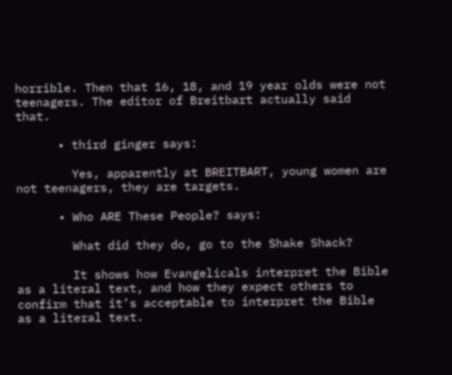horrible. Then that 16, 18, and 19 year olds were not teenagers. The editor of Breitbart actually said that.

      • third ginger says:

        Yes, apparently at BREITBART, young women are not teenagers, they are targets.

      • Who ARE These People? says:

        What did they do, go to the Shake Shack?

        It shows how Evangelicals interpret the Bible as a literal text, and how they expect others to confirm that it’s acceptable to interpret the Bible as a literal text.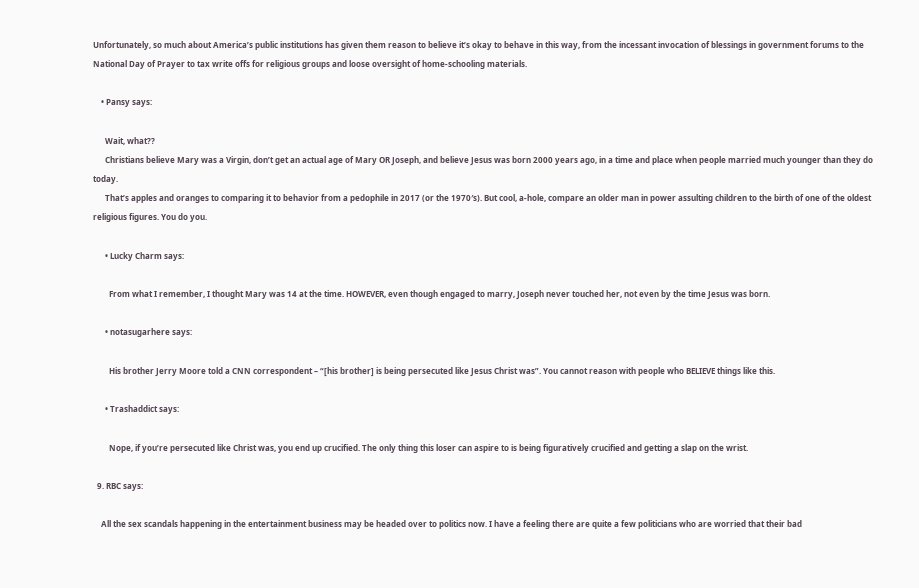Unfortunately, so much about America’s public institutions has given them reason to believe it’s okay to behave in this way, from the incessant invocation of blessings in government forums to the National Day of Prayer to tax write offs for religious groups and loose oversight of home-schooling materials.

    • Pansy says:

      Wait, what??
      Christians believe Mary was a Virgin, don’t get an actual age of Mary OR Joseph, and believe Jesus was born 2000 years ago, in a time and place when people married much younger than they do today.
      That’s apples and oranges to comparing it to behavior from a pedophile in 2017 (or the 1970′s). But cool, a-hole, compare an older man in power assulting children to the birth of one of the oldest religious figures. You do you.

      • Lucky Charm says:

        From what I remember, I thought Mary was 14 at the time. HOWEVER, even though engaged to marry, Joseph never touched her, not even by the time Jesus was born.

      • notasugarhere says:

        His brother Jerry Moore told a CNN correspondent – “[his brother] is being persecuted like Jesus Christ was”. You cannot reason with people who BELIEVE things like this.

      • Trashaddict says:

        Nope, if you’re persecuted like Christ was, you end up crucified. The only thing this loser can aspire to is being figuratively crucified and getting a slap on the wrist.

  9. RBC says:

    All the sex scandals happening in the entertainment business may be headed over to politics now. I have a feeling there are quite a few politicians who are worried that their bad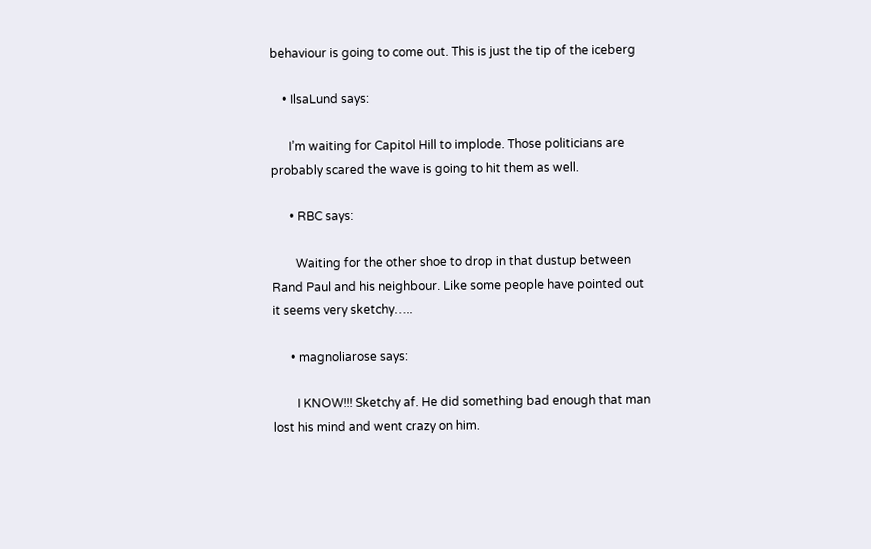behaviour is going to come out. This is just the tip of the iceberg

    • IlsaLund says:

      I’m waiting for Capitol Hill to implode. Those politicians are probably scared the wave is going to hit them as well.

      • RBC says:

        Waiting for the other shoe to drop in that dustup between Rand Paul and his neighbour. Like some people have pointed out it seems very sketchy…..

      • magnoliarose says:

        I KNOW!!! Sketchy af. He did something bad enough that man lost his mind and went crazy on him.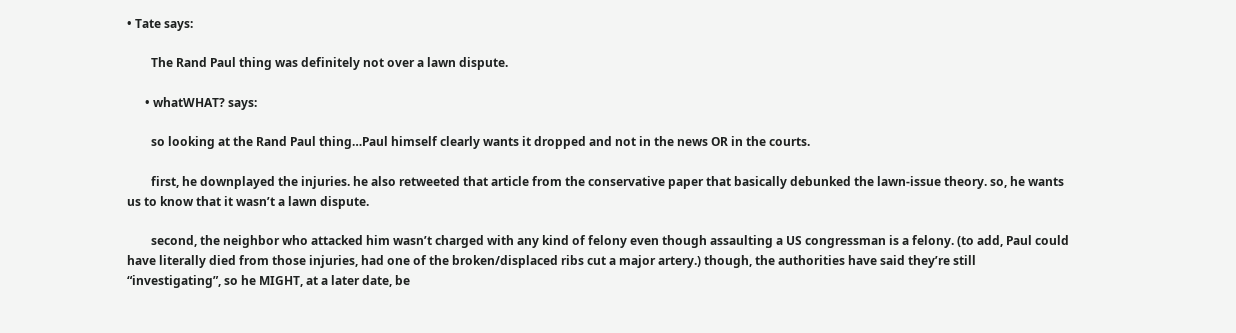• Tate says:

        The Rand Paul thing was definitely not over a lawn dispute.

      • whatWHAT? says:

        so looking at the Rand Paul thing…Paul himself clearly wants it dropped and not in the news OR in the courts.

        first, he downplayed the injuries. he also retweeted that article from the conservative paper that basically debunked the lawn-issue theory. so, he wants us to know that it wasn’t a lawn dispute.

        second, the neighbor who attacked him wasn’t charged with any kind of felony even though assaulting a US congressman is a felony. (to add, Paul could have literally died from those injuries, had one of the broken/displaced ribs cut a major artery.) though, the authorities have said they’re still “investigating”, so he MIGHT, at a later date, be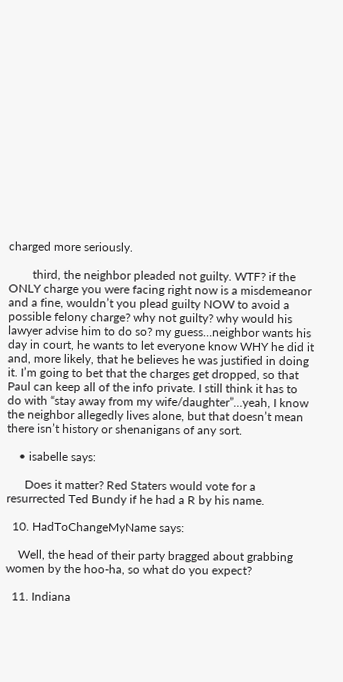charged more seriously.

        third, the neighbor pleaded not guilty. WTF? if the ONLY charge you were facing right now is a misdemeanor and a fine, wouldn’t you plead guilty NOW to avoid a possible felony charge? why not guilty? why would his lawyer advise him to do so? my guess…neighbor wants his day in court, he wants to let everyone know WHY he did it and, more likely, that he believes he was justified in doing it. I’m going to bet that the charges get dropped, so that Paul can keep all of the info private. I still think it has to do with “stay away from my wife/daughter”…yeah, I know the neighbor allegedly lives alone, but that doesn’t mean there isn’t history or shenanigans of any sort.

    • isabelle says:

      Does it matter? Red Staters would vote for a resurrected Ted Bundy if he had a R by his name.

  10. HadToChangeMyName says:

    Well, the head of their party bragged about grabbing women by the hoo-ha, so what do you expect?

  11. Indiana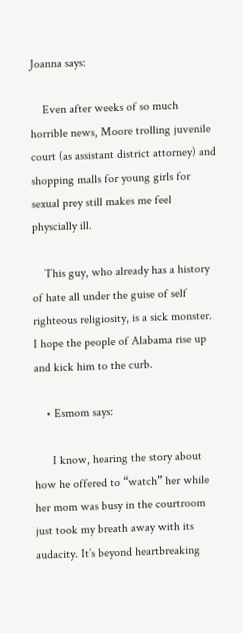Joanna says:

    Even after weeks of so much horrible news, Moore trolling juvenile court (as assistant district attorney) and shopping malls for young girls for sexual prey still makes me feel physcially ill.

    This guy, who already has a history of hate all under the guise of self righteous religiosity, is a sick monster. I hope the people of Alabama rise up and kick him to the curb.

    • Esmom says:

      I know, hearing the story about how he offered to “watch” her while her mom was busy in the courtroom just took my breath away with its audacity. It’s beyond heartbreaking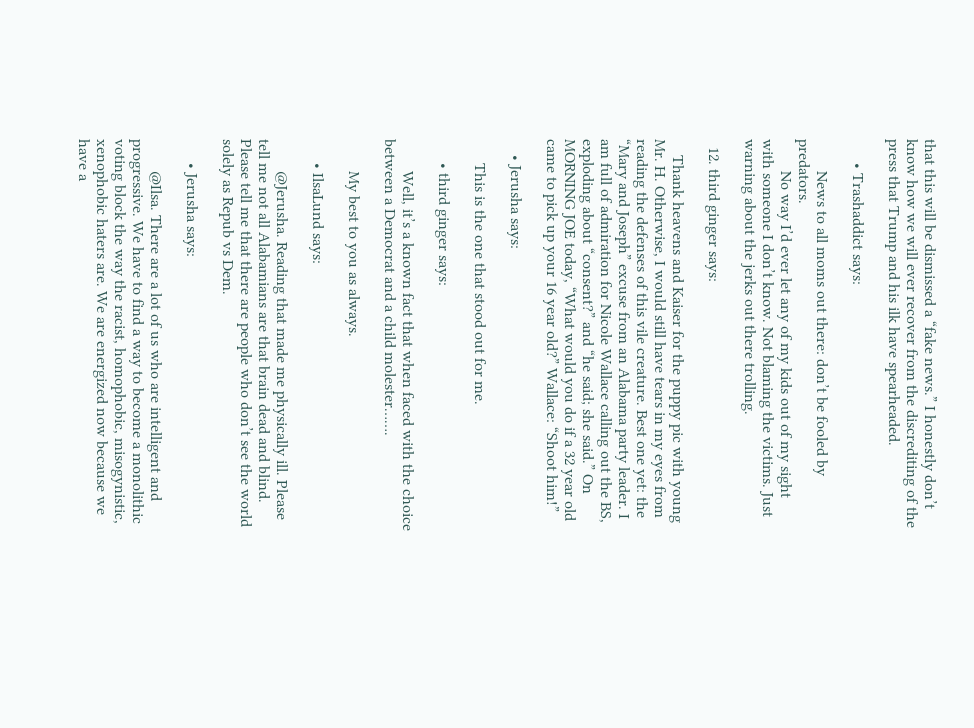that this will be dismissed a “fake news.” I honestly don’t know how we will ever recover from the discrediting of the press that Trump and his ilk have spearheaded.

      • Trashaddict says:

        News to all moms out there: don’t be fooled by predators.
        No way I’d ever let any of my kids out of my sight with someone I don’t know. Not blaming the victims. Just warning about the jerks out there trolling.

  12. third ginger says:

    Thank heavens and Kaiser for the puppy pic with young Mr. H. Otherwise, I would still have tears in my eyes from reading the defenses of this vile creature. Best one yet: the “Mary and Joseph” excuse from an Alabama party leader. I am full of admiration for Nicole Wallace calling out the BS, exploding about “consent?” and “he said; she said.” On MORNING JOE today, “What would you do if a 32 year old came to pick up your 16 year old?” Wallace: “Shoot him!”

    • Jerusha says:

      This is the one that stood out for me.

      • third ginger says:

        Well, it’s a known fact that when faced with the choice between a Democrat and a child molester…….

        My best to you as always.

      • IlsaLund says:

        @Jerusha. Reading that made me physically ill. Please tell me not all Alabamians are that brain dead and blind. Please tell me that there are people who don’t see the world solely as Repub vs Dem.

      • Jerusha says:

        @Ilsa. There are a lot of us who are intelligent and progressive. We have to find a way to become a monolithic voting block the way the racist, homophobic, misogynistic, xenophobic haters are. We are energized now because we have a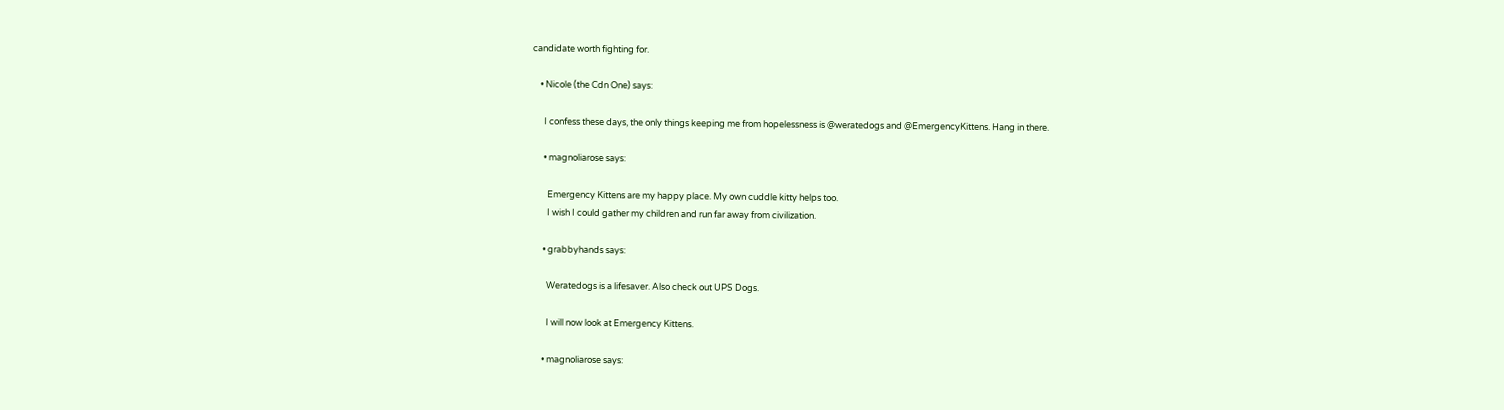candidate worth fighting for.

    • Nicole (the Cdn One) says:

      I confess these days, the only things keeping me from hopelessness is @weratedogs and @EmergencyKittens. Hang in there.

      • magnoliarose says:

        Emergency Kittens are my happy place. My own cuddle kitty helps too.
        I wish I could gather my children and run far away from civilization.

      • grabbyhands says:

        Weratedogs is a lifesaver. Also check out UPS Dogs.

        I will now look at Emergency Kittens.

      • magnoliarose says: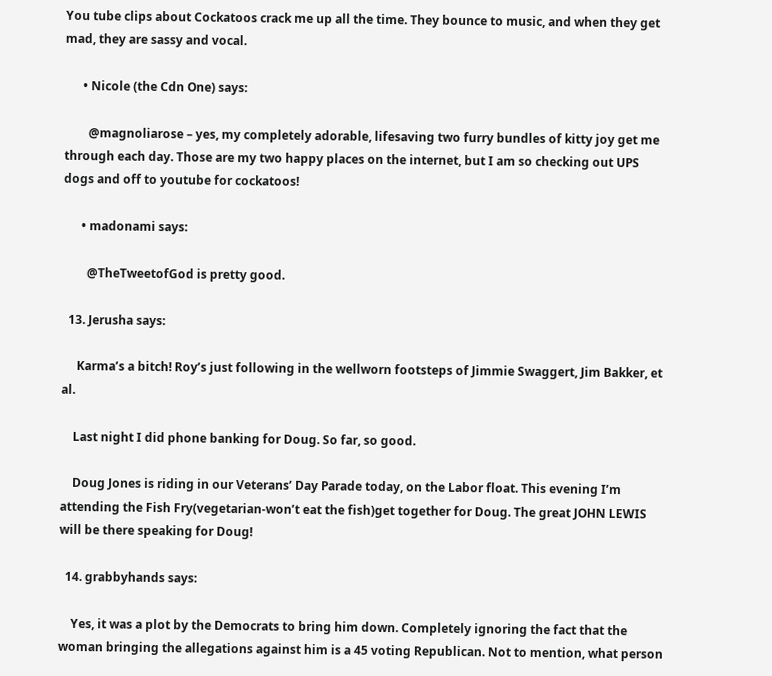You tube clips about Cockatoos crack me up all the time. They bounce to music, and when they get mad, they are sassy and vocal.

      • Nicole (the Cdn One) says:

        @magnoliarose – yes, my completely adorable, lifesaving two furry bundles of kitty joy get me through each day. Those are my two happy places on the internet, but I am so checking out UPS dogs and off to youtube for cockatoos!

      • madonami says:

        @TheTweetofGod is pretty good.

  13. Jerusha says:

     Karma’s a bitch! Roy’s just following in the wellworn footsteps of Jimmie Swaggert, Jim Bakker, et al.

    Last night I did phone banking for Doug. So far, so good.

    Doug Jones is riding in our Veterans’ Day Parade today, on the Labor float. This evening I’m attending the Fish Fry(vegetarian-won’t eat the fish)get together for Doug. The great JOHN LEWIS will be there speaking for Doug!

  14. grabbyhands says:

    Yes, it was a plot by the Democrats to bring him down. Completely ignoring the fact that the woman bringing the allegations against him is a 45 voting Republican. Not to mention, what person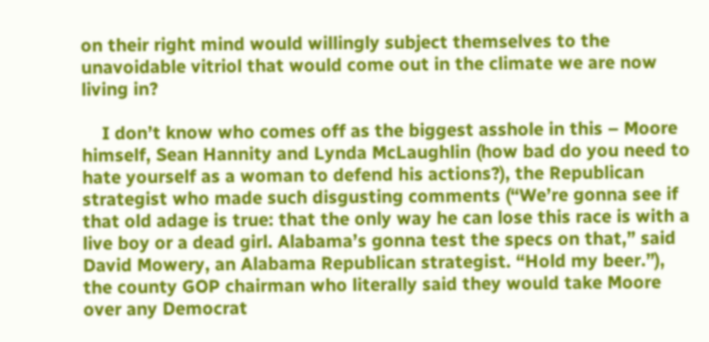on their right mind would willingly subject themselves to the unavoidable vitriol that would come out in the climate we are now living in?

    I don’t know who comes off as the biggest asshole in this – Moore himself, Sean Hannity and Lynda McLaughlin (how bad do you need to hate yourself as a woman to defend his actions?), the Republican strategist who made such disgusting comments (“We’re gonna see if that old adage is true: that the only way he can lose this race is with a live boy or a dead girl. Alabama’s gonna test the specs on that,” said David Mowery, an Alabama Republican strategist. “Hold my beer.”), the county GOP chairman who literally said they would take Moore over any Democrat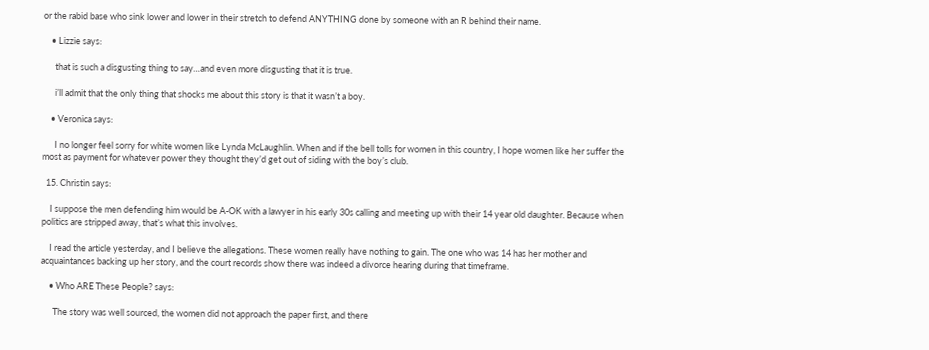or the rabid base who sink lower and lower in their stretch to defend ANYTHING done by someone with an R behind their name.

    • Lizzie says:

      that is such a disgusting thing to say…and even more disgusting that it is true.

      i’ll admit that the only thing that shocks me about this story is that it wasn’t a boy.

    • Veronica says:

      I no longer feel sorry for white women like Lynda McLaughlin. When and if the bell tolls for women in this country, I hope women like her suffer the most as payment for whatever power they thought they’d get out of siding with the boy’s club.

  15. Christin says:

    I suppose the men defending him would be A-OK with a lawyer in his early 30s calling and meeting up with their 14 year old daughter. Because when politics are stripped away, that’s what this involves.

    I read the article yesterday, and I believe the allegations. These women really have nothing to gain. The one who was 14 has her mother and acquaintances backing up her story, and the court records show there was indeed a divorce hearing during that timeframe.

    • Who ARE These People? says:

      The story was well sourced, the women did not approach the paper first, and there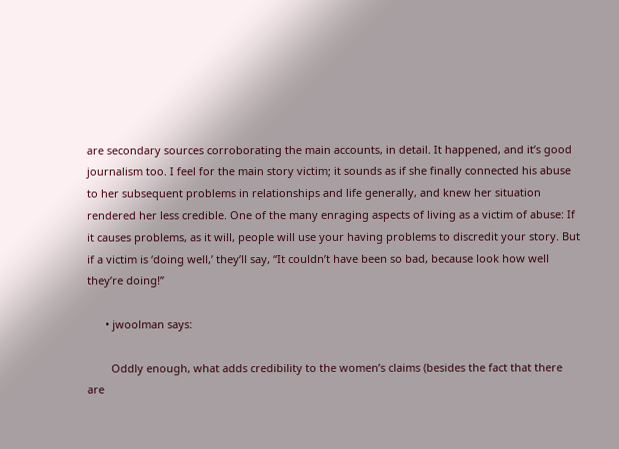are secondary sources corroborating the main accounts, in detail. It happened, and it’s good journalism too. I feel for the main story victim; it sounds as if she finally connected his abuse to her subsequent problems in relationships and life generally, and knew her situation rendered her less credible. One of the many enraging aspects of living as a victim of abuse: If it causes problems, as it will, people will use your having problems to discredit your story. But if a victim is ‘doing well,’ they’ll say, “It couldn’t have been so bad, because look how well they’re doing!”

      • jwoolman says:

        Oddly enough, what adds credibility to the women’s claims (besides the fact that there are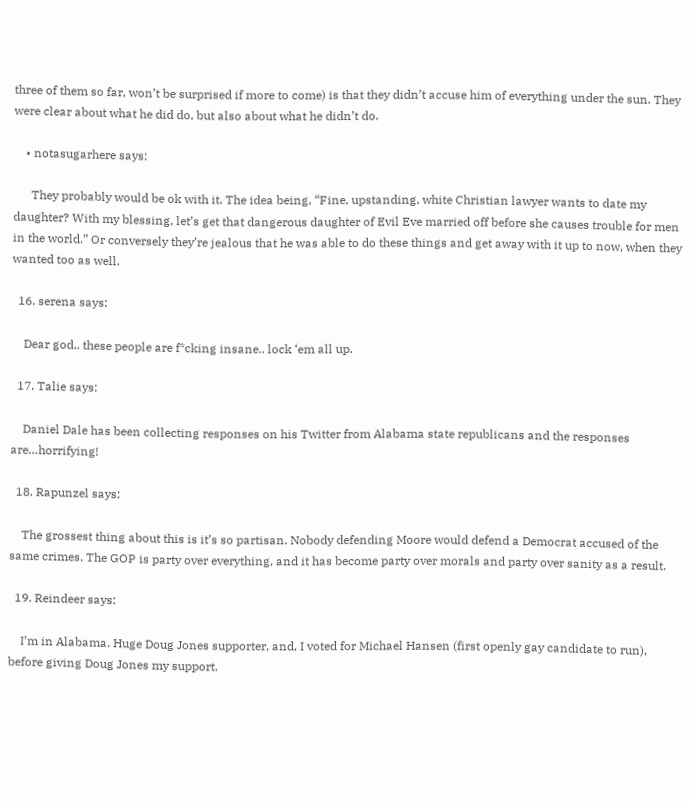three of them so far, won’t be surprised if more to come) is that they didn’t accuse him of everything under the sun. They were clear about what he did do, but also about what he didn’t do.

    • notasugarhere says:

      They probably would be ok with it. The idea being, “Fine, upstanding, white Christian lawyer wants to date my daughter? With my blessing, let’s get that dangerous daughter of Evil Eve married off before she causes trouble for men in the world.” Or conversely they’re jealous that he was able to do these things and get away with it up to now, when they wanted too as well.

  16. serena says:

    Dear god.. these people are f*cking insane.. lock ‘em all up.

  17. Talie says:

    Daniel Dale has been collecting responses on his Twitter from Alabama state republicans and the responses are…horrifying!

  18. Rapunzel says:

    The grossest thing about this is it’s so partisan. Nobody defending Moore would defend a Democrat accused of the same crimes. The GOP is party over everything, and it has become party over morals and party over sanity as a result.

  19. Reindeer says:

    I’m in Alabama. Huge Doug Jones supporter, and, I voted for Michael Hansen (first openly gay candidate to run), before giving Doug Jones my support.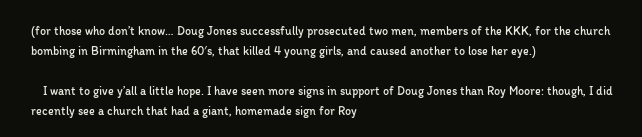(for those who don’t know… Doug Jones successfully prosecuted two men, members of the KKK, for the church bombing in Birmingham in the 60′s, that killed 4 young girls, and caused another to lose her eye.)

    I want to give y’all a little hope. I have seen more signs in support of Doug Jones than Roy Moore: though, I did recently see a church that had a giant, homemade sign for Roy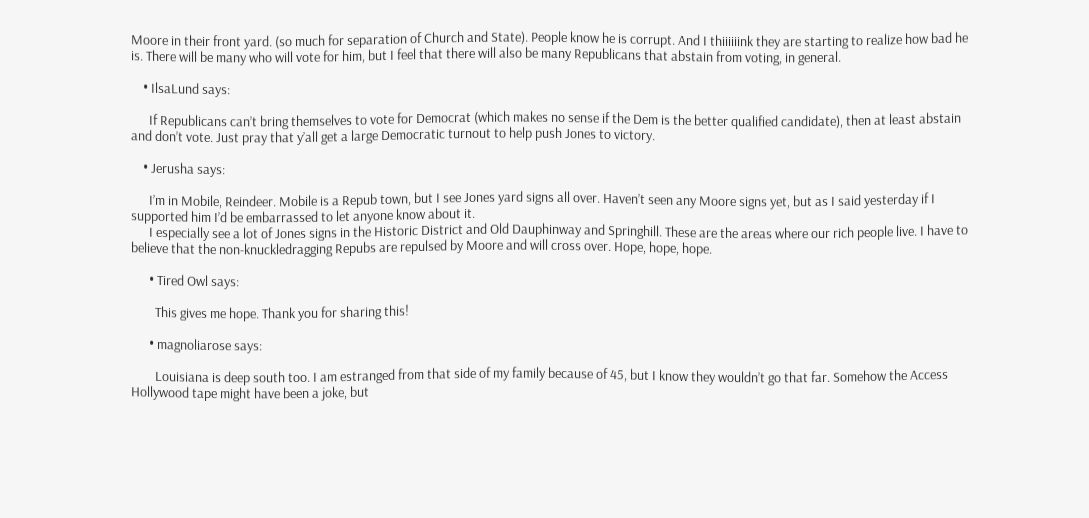Moore in their front yard. (so much for separation of Church and State). People know he is corrupt. And I thiiiiiink they are starting to realize how bad he is. There will be many who will vote for him, but I feel that there will also be many Republicans that abstain from voting, in general.

    • IlsaLund says:

      If Republicans can’t bring themselves to vote for Democrat (which makes no sense if the Dem is the better qualified candidate), then at least abstain and don’t vote. Just pray that y’all get a large Democratic turnout to help push Jones to victory.

    • Jerusha says:

      I’m in Mobile, Reindeer. Mobile is a Repub town, but I see Jones yard signs all over. Haven’t seen any Moore signs yet, but as I said yesterday if I supported him I’d be embarrassed to let anyone know about it.
      I especially see a lot of Jones signs in the Historic District and Old Dauphinway and Springhill. These are the areas where our rich people live. I have to believe that the non-knuckledragging Repubs are repulsed by Moore and will cross over. Hope, hope, hope.

      • Tired Owl says:

        This gives me hope. Thank you for sharing this!

      • magnoliarose says:

        Louisiana is deep south too. I am estranged from that side of my family because of 45, but I know they wouldn’t go that far. Somehow the Access Hollywood tape might have been a joke, but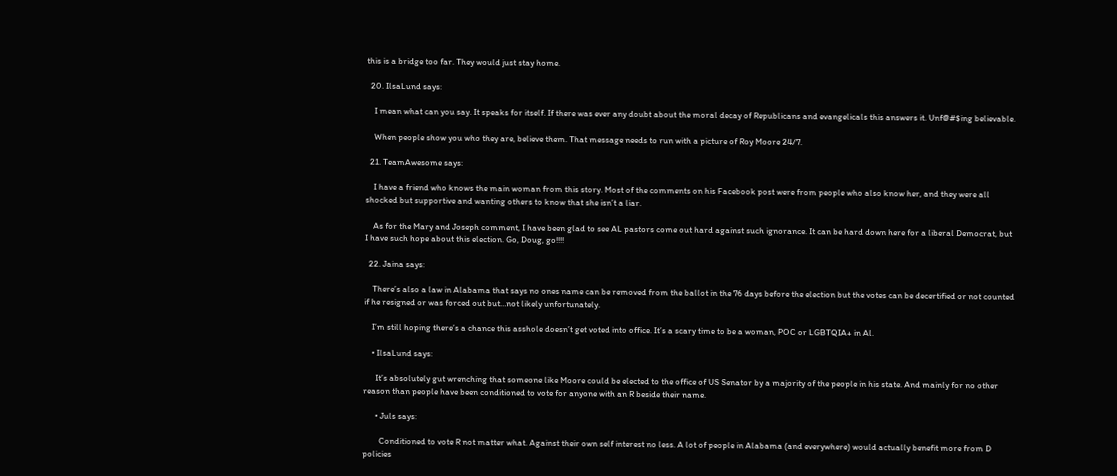this is a bridge too far. They would just stay home.

  20. IlsaLund says:

    I mean what can you say. It speaks for itself. If there was ever any doubt about the moral decay of Republicans and evangelicals this answers it. Unf@#$ing believable.

    When people show you who they are, believe them. That message needs to run with a picture of Roy Moore 24/7.

  21. TeamAwesome says:

    I have a friend who knows the main woman from this story. Most of the comments on his Facebook post were from people who also know her, and they were all shocked but supportive and wanting others to know that she isn’t a liar.

    As for the Mary and Joseph comment, I have been glad to see AL pastors come out hard against such ignorance. It can be hard down here for a liberal Democrat, but I have such hope about this election. Go, Doug, go!!!!

  22. Jaina says:

    There’s also a law in Alabama that says no ones name can be removed from the ballot in the 76 days before the election but the votes can be decertified or not counted if he resigned or was forced out but…not likely unfortunately.

    I’m still hoping there’s a chance this asshole doesn’t get voted into office. It’s a scary time to be a woman, POC or LGBTQIA+ in Al.

    • IlsaLund says:

      It’s absolutely gut wrenching that someone like Moore could be elected to the office of US Senator by a majority of the people in his state. And mainly for no other reason than people have been conditioned to vote for anyone with an R beside their name.

      • Juls says:

        Conditioned to vote R not matter what. Against their own self interest no less. A lot of people in Alabama (and everywhere) would actually benefit more from D policies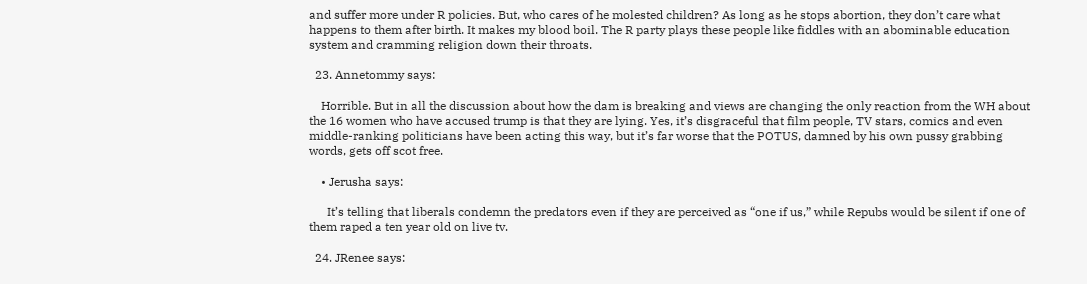and suffer more under R policies. But, who cares of he molested children? As long as he stops abortion, they don’t care what happens to them after birth. It makes my blood boil. The R party plays these people like fiddles with an abominable education system and cramming religion down their throats.

  23. Annetommy says:

    Horrible. But in all the discussion about how the dam is breaking and views are changing the only reaction from the WH about the 16 women who have accused trump is that they are lying. Yes, it’s disgraceful that film people, TV stars, comics and even middle-ranking politicians have been acting this way, but it’s far worse that the POTUS, damned by his own pussy grabbing words, gets off scot free.

    • Jerusha says:

      It’s telling that liberals condemn the predators even if they are perceived as “one if us,” while Repubs would be silent if one of them raped a ten year old on live tv.

  24. JRenee says: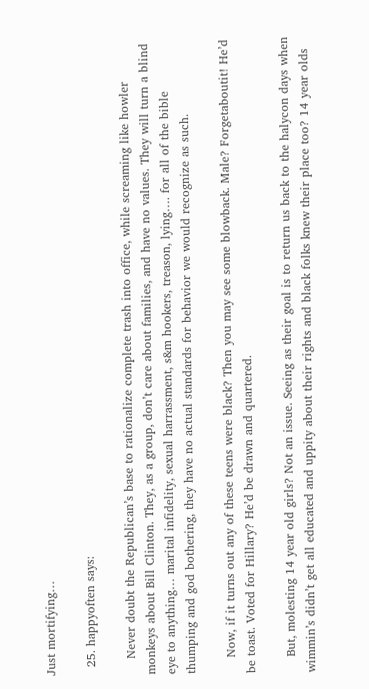Just mortifying…

  25. happyoften says:

    Never doubt the Republican’s base to rationalize complete trash into office, while screaming like howler monkeys about Bill Clinton. They, as a group, don’t care about families, and have no values. They will turn a blind eye to anything… marital infidelity, sexual harrassment, s&m hookers, treason, lying…. for all of the bible thumping and god bothering, they have no actual standards for behavior we would recognize as such.

    Now, if it turns out any of these teens were black? Then you may see some blowback. Male? Forgetaboutit! He’d be toast. Voted for Hillary? He’d be drawn and quartered.

    But, molesting 14 year old girls? Not an issue. Seeing as their goal is to return us back to the halycon days when wimmin’s didn’t get all educated and uppity about their rights and black folks knew their place too? 14 year olds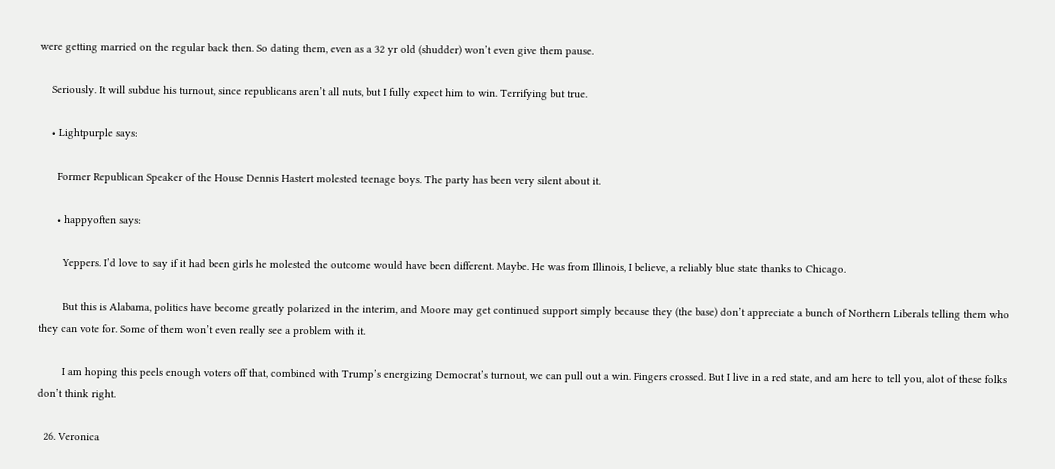were getting married on the regular back then. So dating them, even as a 32 yr old (shudder) won’t even give them pause.

    Seriously. It will subdue his turnout, since republicans aren’t all nuts, but I fully expect him to win. Terrifying but true.

    • Lightpurple says:

      Former Republican Speaker of the House Dennis Hastert molested teenage boys. The party has been very silent about it.

      • happyoften says:

        Yeppers. I’d love to say if it had been girls he molested the outcome would have been different. Maybe. He was from Illinois, I believe, a reliably blue state thanks to Chicago.

        But this is Alabama, politics have become greatly polarized in the interim, and Moore may get continued support simply because they (the base) don’t appreciate a bunch of Northern Liberals telling them who they can vote for. Some of them won’t even really see a problem with it.

        I am hoping this peels enough voters off that, combined with Trump’s energizing Democrat’s turnout, we can pull out a win. Fingers crossed. But I live in a red state, and am here to tell you, alot of these folks don’t think right.

  26. Veronica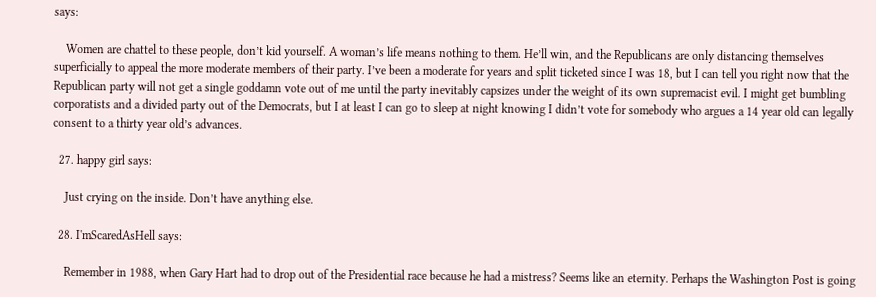says:

    Women are chattel to these people, don’t kid yourself. A woman’s life means nothing to them. He’ll win, and the Republicans are only distancing themselves superficially to appeal the more moderate members of their party. I’ve been a moderate for years and split ticketed since I was 18, but I can tell you right now that the Republican party will not get a single goddamn vote out of me until the party inevitably capsizes under the weight of its own supremacist evil. I might get bumbling corporatists and a divided party out of the Democrats, but I at least I can go to sleep at night knowing I didn’t vote for somebody who argues a 14 year old can legally consent to a thirty year old’s advances.

  27. happy girl says:

    Just crying on the inside. Don’t have anything else.

  28. I'mScaredAsHell says:

    Remember in 1988, when Gary Hart had to drop out of the Presidential race because he had a mistress? Seems like an eternity. Perhaps the Washington Post is going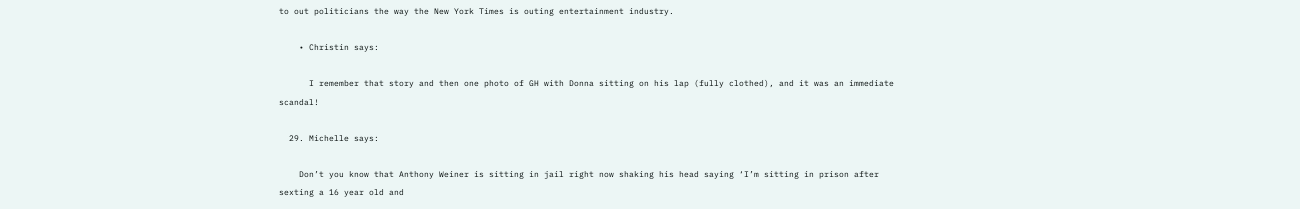to out politicians the way the New York Times is outing entertainment industry.

    • Christin says:

      I remember that story and then one photo of GH with Donna sitting on his lap (fully clothed), and it was an immediate scandal!

  29. Michelle says:

    Don’t you know that Anthony Weiner is sitting in jail right now shaking his head saying ‘I’m sitting in prison after sexting a 16 year old and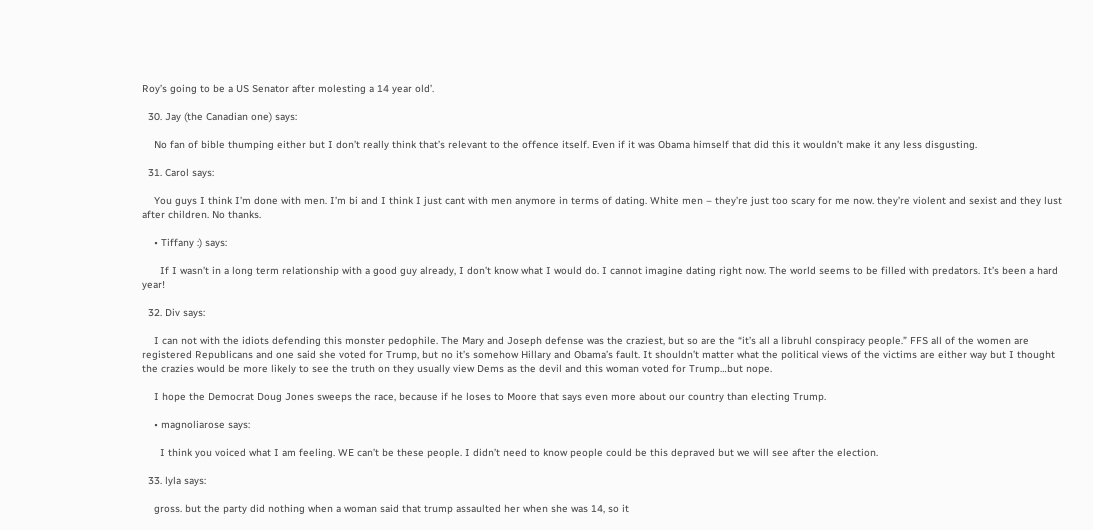Roy’s going to be a US Senator after molesting a 14 year old’.

  30. Jay (the Canadian one) says:

    No fan of bible thumping either but I don’t really think that’s relevant to the offence itself. Even if it was Obama himself that did this it wouldn’t make it any less disgusting.

  31. Carol says:

    You guys I think I’m done with men. I’m bi and I think I just cant with men anymore in terms of dating. White men – they’re just too scary for me now. they’re violent and sexist and they lust after children. No thanks.

    • Tiffany :) says:

      If I wasn’t in a long term relationship with a good guy already, I don’t know what I would do. I cannot imagine dating right now. The world seems to be filled with predators. It’s been a hard year!

  32. Div says:

    I can not with the idiots defending this monster pedophile. The Mary and Joseph defense was the craziest, but so are the “it’s all a libruhl conspiracy people.” FFS all of the women are registered Republicans and one said she voted for Trump, but no it’s somehow Hillary and Obama’s fault. It shouldn’t matter what the political views of the victims are either way but I thought the crazies would be more likely to see the truth on they usually view Dems as the devil and this woman voted for Trump…but nope.

    I hope the Democrat Doug Jones sweeps the race, because if he loses to Moore that says even more about our country than electing Trump.

    • magnoliarose says:

      I think you voiced what I am feeling. WE can’t be these people. I didn’t need to know people could be this depraved but we will see after the election.

  33. lyla says:

    gross. but the party did nothing when a woman said that trump assaulted her when she was 14, so it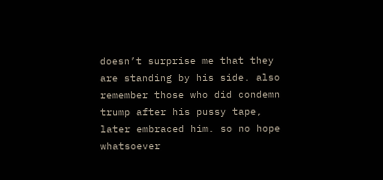doesn’t surprise me that they are standing by his side. also remember those who did condemn trump after his pussy tape, later embraced him. so no hope whatsoever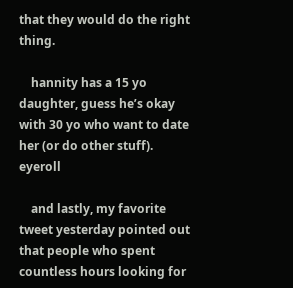that they would do the right thing.

    hannity has a 15 yo daughter, guess he’s okay with 30 yo who want to date her (or do other stuff). eyeroll

    and lastly, my favorite tweet yesterday pointed out that people who spent countless hours looking for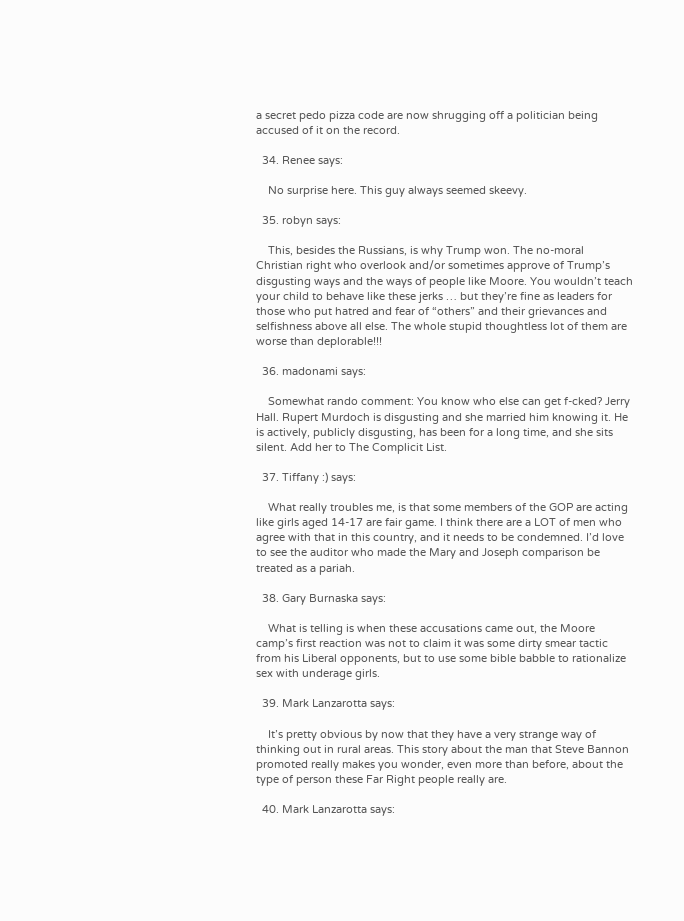a secret pedo pizza code are now shrugging off a politician being accused of it on the record.

  34. Renee says:

    No surprise here. This guy always seemed skeevy.

  35. robyn says:

    This, besides the Russians, is why Trump won. The no-moral Christian right who overlook and/or sometimes approve of Trump’s disgusting ways and the ways of people like Moore. You wouldn’t teach your child to behave like these jerks … but they’re fine as leaders for those who put hatred and fear of “others” and their grievances and selfishness above all else. The whole stupid thoughtless lot of them are worse than deplorable!!!

  36. madonami says:

    Somewhat rando comment: You know who else can get f-cked? Jerry Hall. Rupert Murdoch is disgusting and she married him knowing it. He is actively, publicly disgusting, has been for a long time, and she sits silent. Add her to The Complicit List.

  37. Tiffany :) says:

    What really troubles me, is that some members of the GOP are acting like girls aged 14-17 are fair game. I think there are a LOT of men who agree with that in this country, and it needs to be condemned. I’d love to see the auditor who made the Mary and Joseph comparison be treated as a pariah.

  38. Gary Burnaska says:

    What is telling is when these accusations came out, the Moore camp’s first reaction was not to claim it was some dirty smear tactic from his Liberal opponents, but to use some bible babble to rationalize sex with underage girls.

  39. Mark Lanzarotta says:

    It’s pretty obvious by now that they have a very strange way of thinking out in rural areas. This story about the man that Steve Bannon promoted really makes you wonder, even more than before, about the type of person these Far Right people really are.

  40. Mark Lanzarotta says: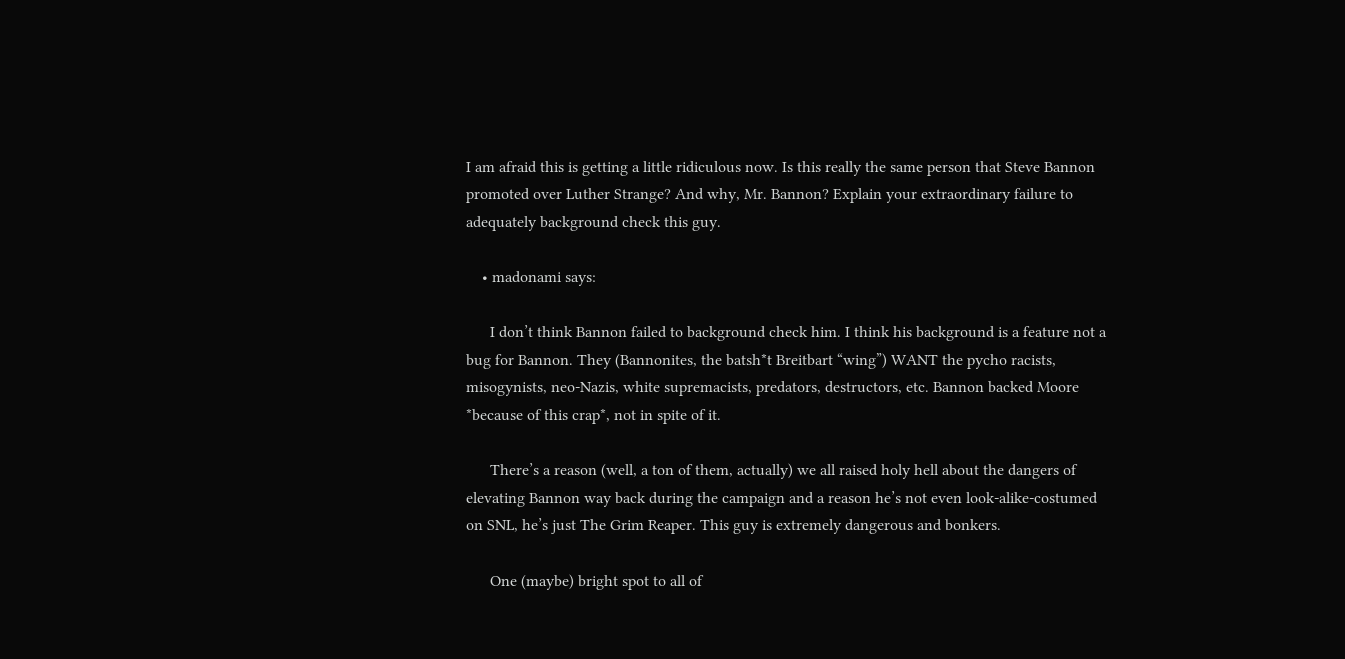I am afraid this is getting a little ridiculous now. Is this really the same person that Steve Bannon promoted over Luther Strange? And why, Mr. Bannon? Explain your extraordinary failure to adequately background check this guy.

    • madonami says:

      I don’t think Bannon failed to background check him. I think his background is a feature not a bug for Bannon. They (Bannonites, the batsh*t Breitbart “wing”) WANT the pycho racists, misogynists, neo-Nazis, white supremacists, predators, destructors, etc. Bannon backed Moore *because of this crap*, not in spite of it.

      There’s a reason (well, a ton of them, actually) we all raised holy hell about the dangers of elevating Bannon way back during the campaign and a reason he’s not even look-alike-costumed on SNL, he’s just The Grim Reaper. This guy is extremely dangerous and bonkers.

      One (maybe) bright spot to all of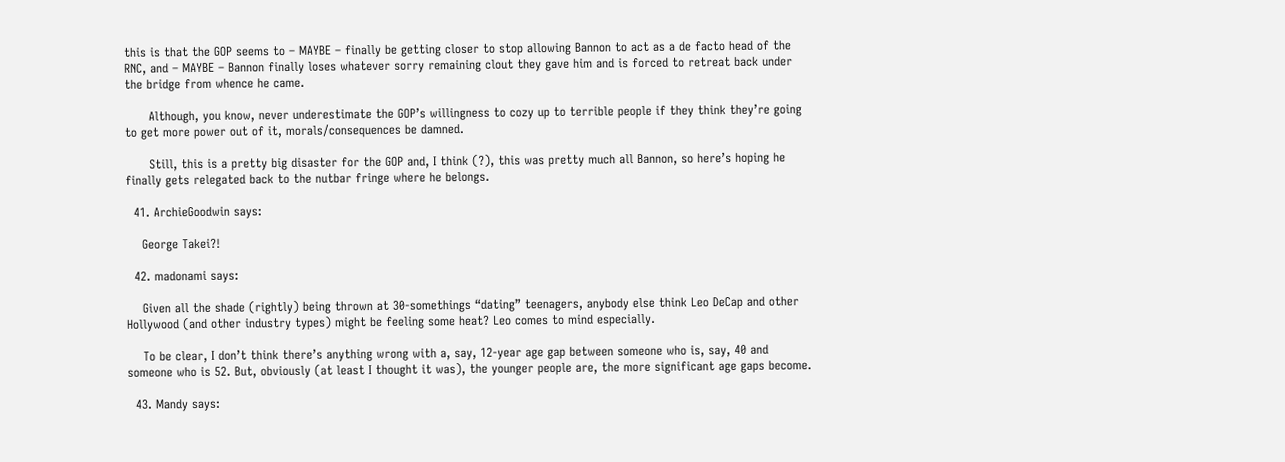this is that the GOP seems to – MAYBE – finally be getting closer to stop allowing Bannon to act as a de facto head of the RNC, and – MAYBE – Bannon finally loses whatever sorry remaining clout they gave him and is forced to retreat back under the bridge from whence he came.

      Although, you know, never underestimate the GOP’s willingness to cozy up to terrible people if they think they’re going to get more power out of it, morals/consequences be damned.

      Still, this is a pretty big disaster for the GOP and, I think (?), this was pretty much all Bannon, so here’s hoping he finally gets relegated back to the nutbar fringe where he belongs.

  41. ArchieGoodwin says:

    George Takei?!

  42. madonami says:

    Given all the shade (rightly) being thrown at 30-somethings “dating” teenagers, anybody else think Leo DeCap and other Hollywood (and other industry types) might be feeling some heat? Leo comes to mind especially.

    To be clear, I don’t think there’s anything wrong with a, say, 12-year age gap between someone who is, say, 40 and someone who is 52. But, obviously (at least I thought it was), the younger people are, the more significant age gaps become.

  43. Mandy says: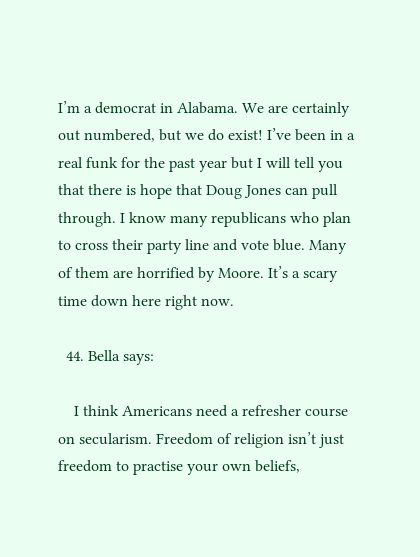I’m a democrat in Alabama. We are certainly out numbered, but we do exist! I’ve been in a real funk for the past year but I will tell you that there is hope that Doug Jones can pull through. I know many republicans who plan to cross their party line and vote blue. Many of them are horrified by Moore. It’s a scary time down here right now.

  44. Bella says:

    I think Americans need a refresher course on secularism. Freedom of religion isn’t just freedom to practise your own beliefs,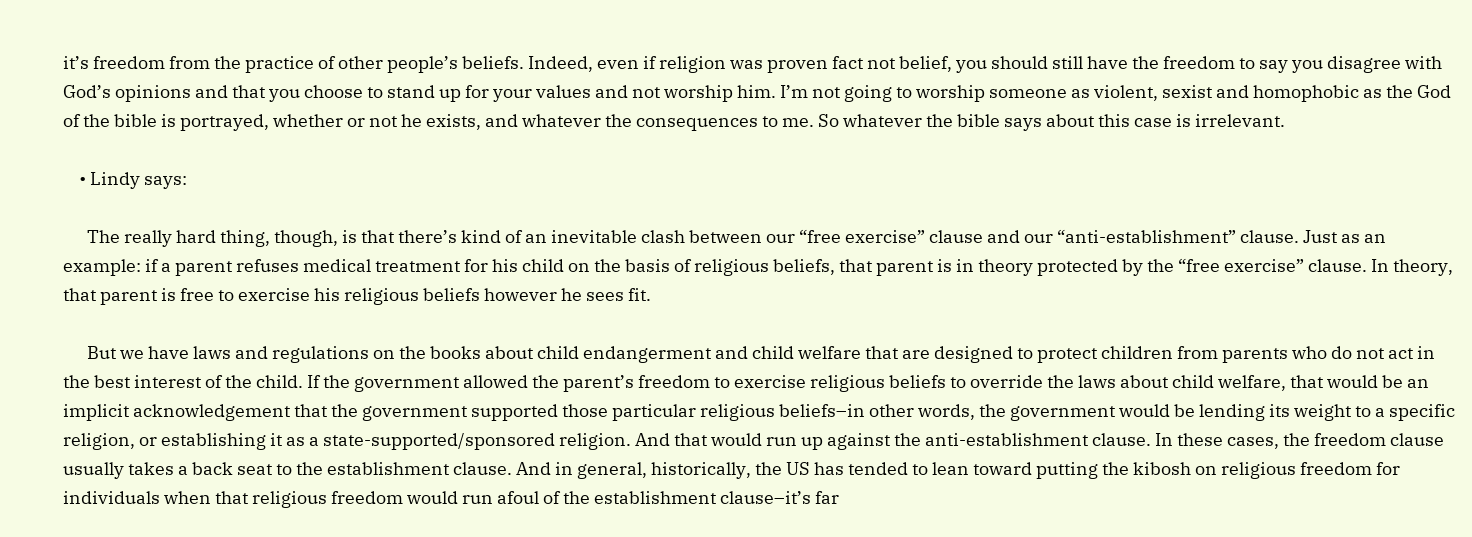it’s freedom from the practice of other people’s beliefs. Indeed, even if religion was proven fact not belief, you should still have the freedom to say you disagree with God’s opinions and that you choose to stand up for your values and not worship him. I’m not going to worship someone as violent, sexist and homophobic as the God of the bible is portrayed, whether or not he exists, and whatever the consequences to me. So whatever the bible says about this case is irrelevant.

    • Lindy says:

      The really hard thing, though, is that there’s kind of an inevitable clash between our “free exercise” clause and our “anti-establishment” clause. Just as an example: if a parent refuses medical treatment for his child on the basis of religious beliefs, that parent is in theory protected by the “free exercise” clause. In theory, that parent is free to exercise his religious beliefs however he sees fit.

      But we have laws and regulations on the books about child endangerment and child welfare that are designed to protect children from parents who do not act in the best interest of the child. If the government allowed the parent’s freedom to exercise religious beliefs to override the laws about child welfare, that would be an implicit acknowledgement that the government supported those particular religious beliefs–in other words, the government would be lending its weight to a specific religion, or establishing it as a state-supported/sponsored religion. And that would run up against the anti-establishment clause. In these cases, the freedom clause usually takes a back seat to the establishment clause. And in general, historically, the US has tended to lean toward putting the kibosh on religious freedom for individuals when that religious freedom would run afoul of the establishment clause–it’s far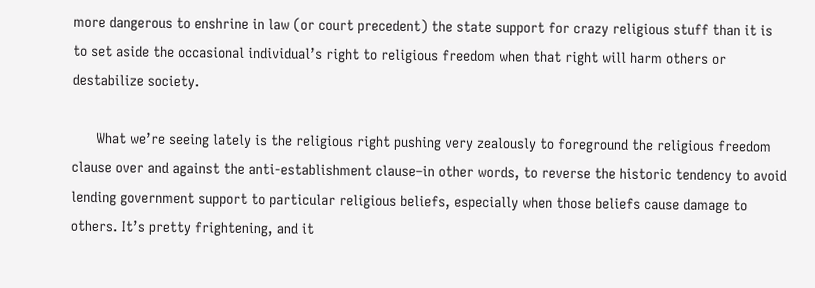more dangerous to enshrine in law (or court precedent) the state support for crazy religious stuff than it is to set aside the occasional individual’s right to religious freedom when that right will harm others or destabilize society.

      What we’re seeing lately is the religious right pushing very zealously to foreground the religious freedom clause over and against the anti-establishment clause–in other words, to reverse the historic tendency to avoid lending government support to particular religious beliefs, especially when those beliefs cause damage to others. It’s pretty frightening, and it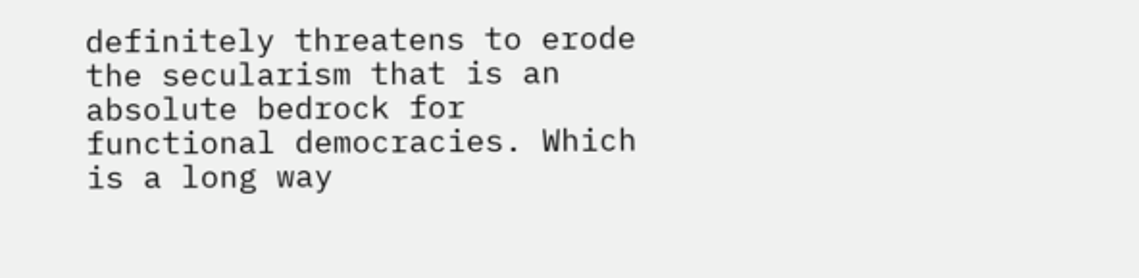definitely threatens to erode the secularism that is an absolute bedrock for functional democracies. Which is a long way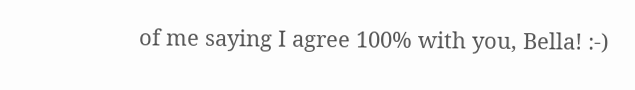of me saying I agree 100% with you, Bella! :-)